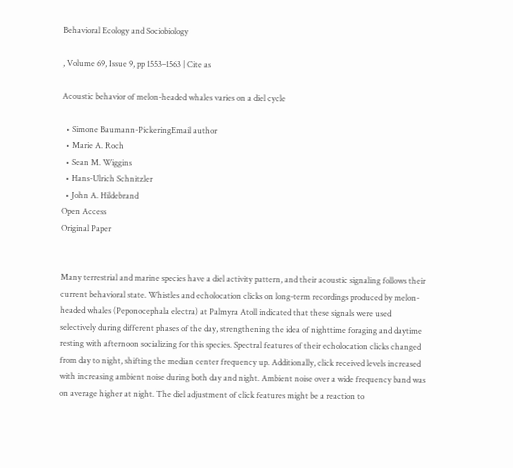Behavioral Ecology and Sociobiology

, Volume 69, Issue 9, pp 1553–1563 | Cite as

Acoustic behavior of melon-headed whales varies on a diel cycle

  • Simone Baumann-PickeringEmail author
  • Marie A. Roch
  • Sean M. Wiggins
  • Hans-Ulrich Schnitzler
  • John A. Hildebrand
Open Access
Original Paper


Many terrestrial and marine species have a diel activity pattern, and their acoustic signaling follows their current behavioral state. Whistles and echolocation clicks on long-term recordings produced by melon-headed whales (Peponocephala electra) at Palmyra Atoll indicated that these signals were used selectively during different phases of the day, strengthening the idea of nighttime foraging and daytime resting with afternoon socializing for this species. Spectral features of their echolocation clicks changed from day to night, shifting the median center frequency up. Additionally, click received levels increased with increasing ambient noise during both day and night. Ambient noise over a wide frequency band was on average higher at night. The diel adjustment of click features might be a reaction to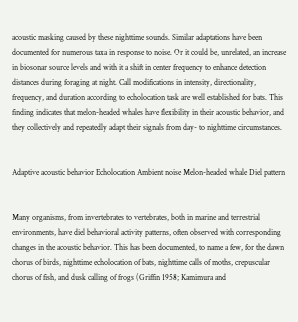acoustic masking caused by these nighttime sounds. Similar adaptations have been documented for numerous taxa in response to noise. Or it could be, unrelated, an increase in biosonar source levels and with it a shift in center frequency to enhance detection distances during foraging at night. Call modifications in intensity, directionality, frequency, and duration according to echolocation task are well established for bats. This finding indicates that melon-headed whales have flexibility in their acoustic behavior, and they collectively and repeatedly adapt their signals from day- to nighttime circumstances.


Adaptive acoustic behavior Echolocation Ambient noise Melon-headed whale Diel pattern


Many organisms, from invertebrates to vertebrates, both in marine and terrestrial environments, have diel behavioral activity patterns, often observed with corresponding changes in the acoustic behavior. This has been documented, to name a few, for the dawn chorus of birds, nighttime echolocation of bats, nighttime calls of moths, crepuscular chorus of fish, and dusk calling of frogs (Griffin 1958; Kamimura and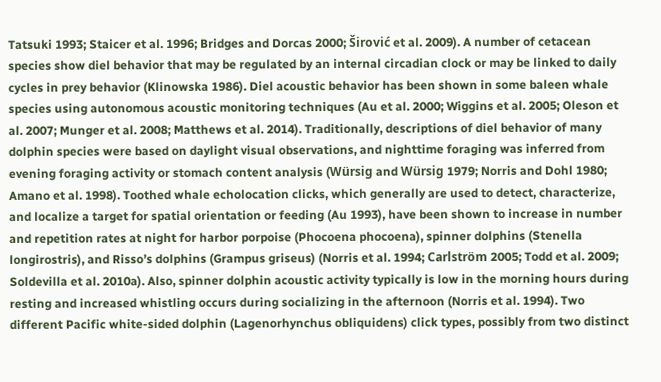Tatsuki 1993; Staicer et al. 1996; Bridges and Dorcas 2000; Širović et al. 2009). A number of cetacean species show diel behavior that may be regulated by an internal circadian clock or may be linked to daily cycles in prey behavior (Klinowska 1986). Diel acoustic behavior has been shown in some baleen whale species using autonomous acoustic monitoring techniques (Au et al. 2000; Wiggins et al. 2005; Oleson et al. 2007; Munger et al. 2008; Matthews et al. 2014). Traditionally, descriptions of diel behavior of many dolphin species were based on daylight visual observations, and nighttime foraging was inferred from evening foraging activity or stomach content analysis (Würsig and Würsig 1979; Norris and Dohl 1980; Amano et al. 1998). Toothed whale echolocation clicks, which generally are used to detect, characterize, and localize a target for spatial orientation or feeding (Au 1993), have been shown to increase in number and repetition rates at night for harbor porpoise (Phocoena phocoena), spinner dolphins (Stenella longirostris), and Risso’s dolphins (Grampus griseus) (Norris et al. 1994; Carlström 2005; Todd et al. 2009; Soldevilla et al. 2010a). Also, spinner dolphin acoustic activity typically is low in the morning hours during resting and increased whistling occurs during socializing in the afternoon (Norris et al. 1994). Two different Pacific white-sided dolphin (Lagenorhynchus obliquidens) click types, possibly from two distinct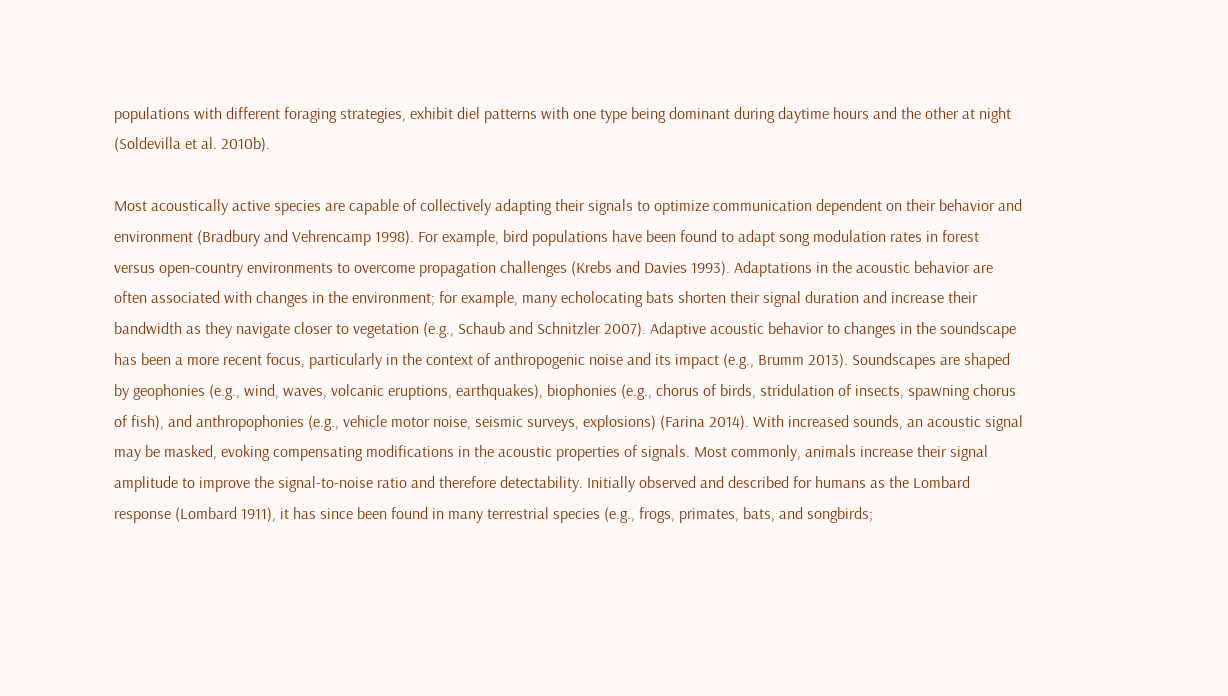populations with different foraging strategies, exhibit diel patterns with one type being dominant during daytime hours and the other at night (Soldevilla et al. 2010b).

Most acoustically active species are capable of collectively adapting their signals to optimize communication dependent on their behavior and environment (Bradbury and Vehrencamp 1998). For example, bird populations have been found to adapt song modulation rates in forest versus open-country environments to overcome propagation challenges (Krebs and Davies 1993). Adaptations in the acoustic behavior are often associated with changes in the environment; for example, many echolocating bats shorten their signal duration and increase their bandwidth as they navigate closer to vegetation (e.g., Schaub and Schnitzler 2007). Adaptive acoustic behavior to changes in the soundscape has been a more recent focus, particularly in the context of anthropogenic noise and its impact (e.g., Brumm 2013). Soundscapes are shaped by geophonies (e.g., wind, waves, volcanic eruptions, earthquakes), biophonies (e.g., chorus of birds, stridulation of insects, spawning chorus of fish), and anthropophonies (e.g., vehicle motor noise, seismic surveys, explosions) (Farina 2014). With increased sounds, an acoustic signal may be masked, evoking compensating modifications in the acoustic properties of signals. Most commonly, animals increase their signal amplitude to improve the signal-to-noise ratio and therefore detectability. Initially observed and described for humans as the Lombard response (Lombard 1911), it has since been found in many terrestrial species (e.g., frogs, primates, bats, and songbirds;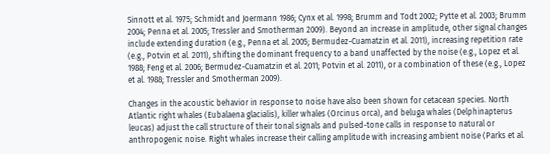Sinnott et al. 1975; Schmidt and Joermann 1986; Cynx et al. 1998; Brumm and Todt 2002; Pytte et al. 2003; Brumm 2004; Penna et al. 2005; Tressler and Smotherman 2009). Beyond an increase in amplitude, other signal changes include extending duration (e.g., Penna et al. 2005; Bermudez-Cuamatzin et al. 2011), increasing repetition rate (e.g., Potvin et al. 2011), shifting the dominant frequency to a band unaffected by the noise (e.g., Lopez et al. 1988; Feng et al. 2006; Bermudez-Cuamatzin et al. 2011; Potvin et al. 2011), or a combination of these (e.g., Lopez et al. 1988; Tressler and Smotherman 2009).

Changes in the acoustic behavior in response to noise have also been shown for cetacean species. North Atlantic right whales (Eubalaena glacialis), killer whales (Orcinus orca), and beluga whales (Delphinapterus leucas) adjust the call structure of their tonal signals and pulsed-tone calls in response to natural or anthropogenic noise. Right whales increase their calling amplitude with increasing ambient noise (Parks et al.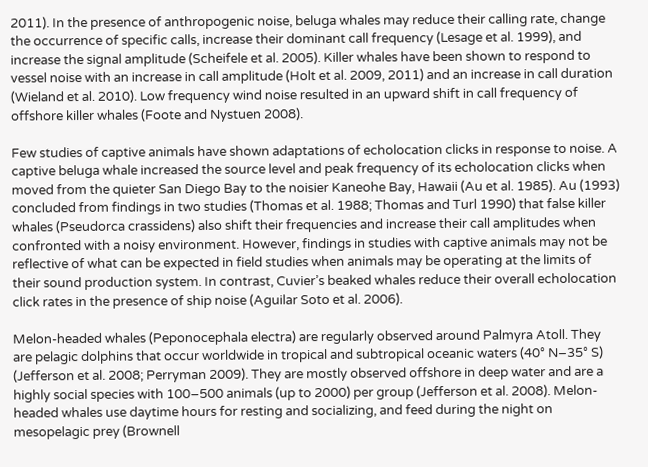2011). In the presence of anthropogenic noise, beluga whales may reduce their calling rate, change the occurrence of specific calls, increase their dominant call frequency (Lesage et al. 1999), and increase the signal amplitude (Scheifele et al. 2005). Killer whales have been shown to respond to vessel noise with an increase in call amplitude (Holt et al. 2009, 2011) and an increase in call duration (Wieland et al. 2010). Low frequency wind noise resulted in an upward shift in call frequency of offshore killer whales (Foote and Nystuen 2008).

Few studies of captive animals have shown adaptations of echolocation clicks in response to noise. A captive beluga whale increased the source level and peak frequency of its echolocation clicks when moved from the quieter San Diego Bay to the noisier Kaneohe Bay, Hawaii (Au et al. 1985). Au (1993) concluded from findings in two studies (Thomas et al. 1988; Thomas and Turl 1990) that false killer whales (Pseudorca crassidens) also shift their frequencies and increase their call amplitudes when confronted with a noisy environment. However, findings in studies with captive animals may not be reflective of what can be expected in field studies when animals may be operating at the limits of their sound production system. In contrast, Cuvier’s beaked whales reduce their overall echolocation click rates in the presence of ship noise (Aguilar Soto et al. 2006).

Melon-headed whales (Peponocephala electra) are regularly observed around Palmyra Atoll. They are pelagic dolphins that occur worldwide in tropical and subtropical oceanic waters (40° N–35° S) (Jefferson et al. 2008; Perryman 2009). They are mostly observed offshore in deep water and are a highly social species with 100–500 animals (up to 2000) per group (Jefferson et al. 2008). Melon-headed whales use daytime hours for resting and socializing, and feed during the night on mesopelagic prey (Brownell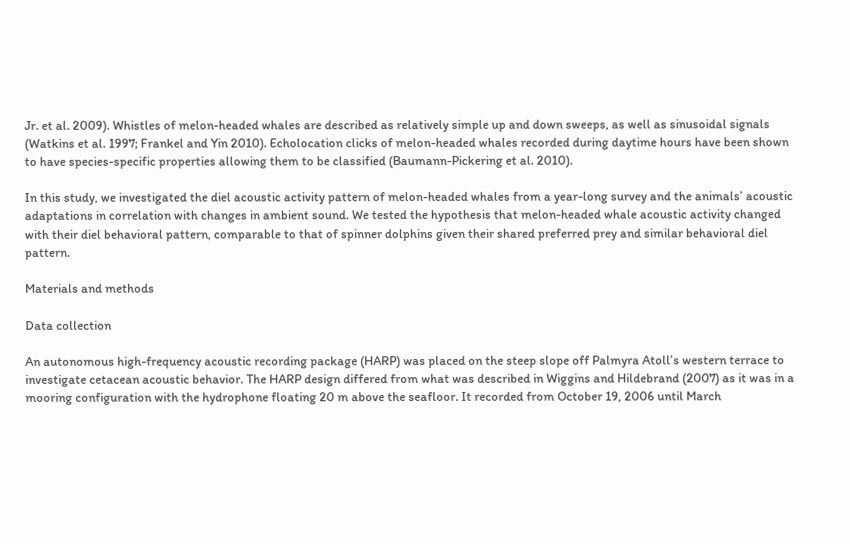Jr. et al. 2009). Whistles of melon-headed whales are described as relatively simple up and down sweeps, as well as sinusoidal signals (Watkins et al. 1997; Frankel and Yin 2010). Echolocation clicks of melon-headed whales recorded during daytime hours have been shown to have species-specific properties allowing them to be classified (Baumann-Pickering et al. 2010).

In this study, we investigated the diel acoustic activity pattern of melon-headed whales from a year-long survey and the animals’ acoustic adaptations in correlation with changes in ambient sound. We tested the hypothesis that melon-headed whale acoustic activity changed with their diel behavioral pattern, comparable to that of spinner dolphins given their shared preferred prey and similar behavioral diel pattern.

Materials and methods

Data collection

An autonomous high-frequency acoustic recording package (HARP) was placed on the steep slope off Palmyra Atoll’s western terrace to investigate cetacean acoustic behavior. The HARP design differed from what was described in Wiggins and Hildebrand (2007) as it was in a mooring configuration with the hydrophone floating 20 m above the seafloor. It recorded from October 19, 2006 until March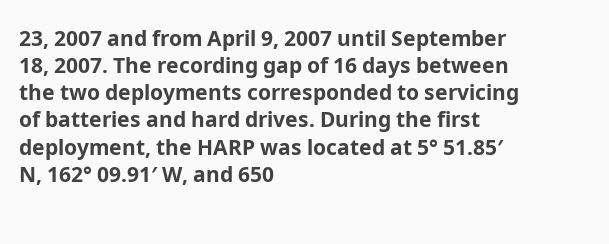23, 2007 and from April 9, 2007 until September 18, 2007. The recording gap of 16 days between the two deployments corresponded to servicing of batteries and hard drives. During the first deployment, the HARP was located at 5° 51.85′ N, 162° 09.91′ W, and 650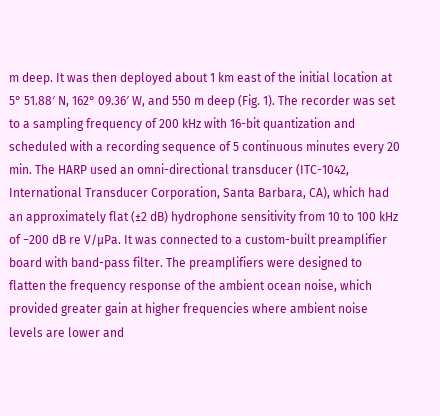m deep. It was then deployed about 1 km east of the initial location at 5° 51.88′ N, 162° 09.36′ W, and 550 m deep (Fig. 1). The recorder was set to a sampling frequency of 200 kHz with 16-bit quantization and scheduled with a recording sequence of 5 continuous minutes every 20 min. The HARP used an omni-directional transducer (ITC-1042, International Transducer Corporation, Santa Barbara, CA), which had an approximately flat (±2 dB) hydrophone sensitivity from 10 to 100 kHz of −200 dB re V/μPa. It was connected to a custom-built preamplifier board with band-pass filter. The preamplifiers were designed to flatten the frequency response of the ambient ocean noise, which provided greater gain at higher frequencies where ambient noise levels are lower and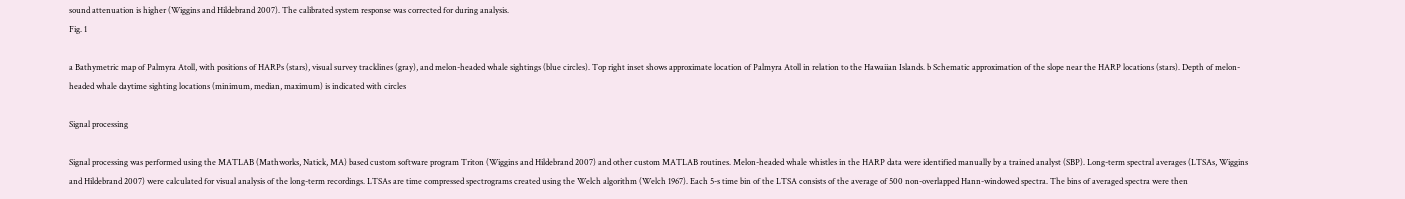sound attenuation is higher (Wiggins and Hildebrand 2007). The calibrated system response was corrected for during analysis.
Fig. 1

a Bathymetric map of Palmyra Atoll, with positions of HARPs (stars), visual survey tracklines (gray), and melon-headed whale sightings (blue circles). Top right inset shows approximate location of Palmyra Atoll in relation to the Hawaiian Islands. b Schematic approximation of the slope near the HARP locations (stars). Depth of melon-headed whale daytime sighting locations (minimum, median, maximum) is indicated with circles

Signal processing

Signal processing was performed using the MATLAB (Mathworks, Natick, MA) based custom software program Triton (Wiggins and Hildebrand 2007) and other custom MATLAB routines. Melon-headed whale whistles in the HARP data were identified manually by a trained analyst (SBP). Long-term spectral averages (LTSAs, Wiggins and Hildebrand 2007) were calculated for visual analysis of the long-term recordings. LTSAs are time compressed spectrograms created using the Welch algorithm (Welch 1967). Each 5-s time bin of the LTSA consists of the average of 500 non-overlapped Hann-windowed spectra. The bins of averaged spectra were then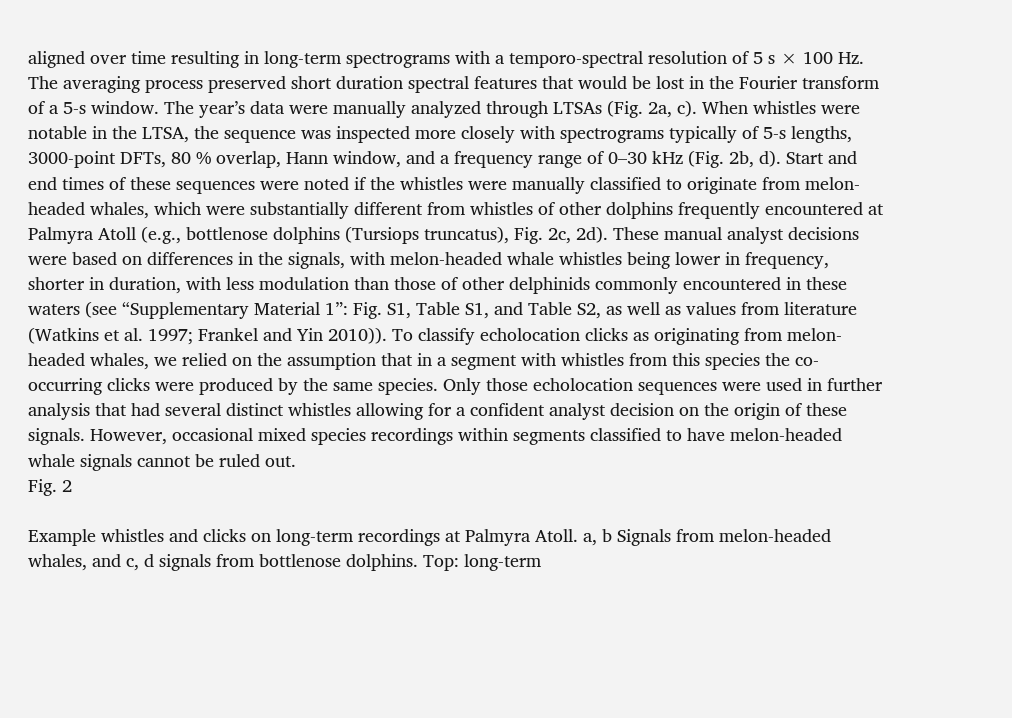aligned over time resulting in long-term spectrograms with a temporo-spectral resolution of 5 s × 100 Hz. The averaging process preserved short duration spectral features that would be lost in the Fourier transform of a 5-s window. The year’s data were manually analyzed through LTSAs (Fig. 2a, c). When whistles were notable in the LTSA, the sequence was inspected more closely with spectrograms typically of 5-s lengths, 3000-point DFTs, 80 % overlap, Hann window, and a frequency range of 0–30 kHz (Fig. 2b, d). Start and end times of these sequences were noted if the whistles were manually classified to originate from melon-headed whales, which were substantially different from whistles of other dolphins frequently encountered at Palmyra Atoll (e.g., bottlenose dolphins (Tursiops truncatus), Fig. 2c, 2d). These manual analyst decisions were based on differences in the signals, with melon-headed whale whistles being lower in frequency, shorter in duration, with less modulation than those of other delphinids commonly encountered in these waters (see “Supplementary Material 1”: Fig. S1, Table S1, and Table S2, as well as values from literature (Watkins et al. 1997; Frankel and Yin 2010)). To classify echolocation clicks as originating from melon-headed whales, we relied on the assumption that in a segment with whistles from this species the co-occurring clicks were produced by the same species. Only those echolocation sequences were used in further analysis that had several distinct whistles allowing for a confident analyst decision on the origin of these signals. However, occasional mixed species recordings within segments classified to have melon-headed whale signals cannot be ruled out.
Fig. 2

Example whistles and clicks on long-term recordings at Palmyra Atoll. a, b Signals from melon-headed whales, and c, d signals from bottlenose dolphins. Top: long-term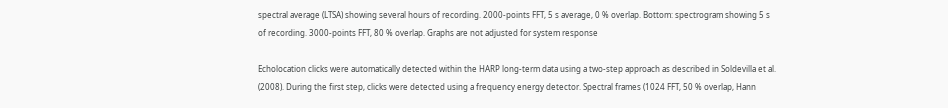spectral average (LTSA) showing several hours of recording. 2000-points FFT, 5 s average, 0 % overlap. Bottom: spectrogram showing 5 s of recording. 3000-points FFT, 80 % overlap. Graphs are not adjusted for system response

Echolocation clicks were automatically detected within the HARP long-term data using a two-step approach as described in Soldevilla et al. (2008). During the first step, clicks were detected using a frequency energy detector. Spectral frames (1024 FFT, 50 % overlap, Hann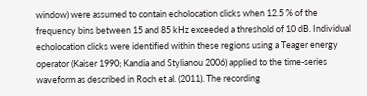window) were assumed to contain echolocation clicks when 12.5 % of the frequency bins between 15 and 85 kHz exceeded a threshold of 10 dB. Individual echolocation clicks were identified within these regions using a Teager energy operator (Kaiser 1990; Kandia and Stylianou 2006) applied to the time-series waveform as described in Roch et al. (2011). The recording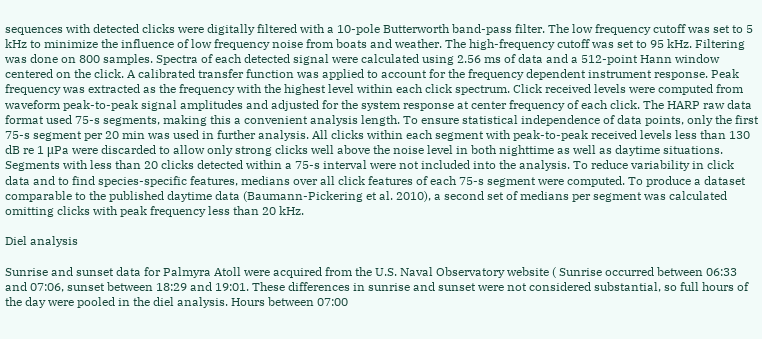sequences with detected clicks were digitally filtered with a 10-pole Butterworth band-pass filter. The low frequency cutoff was set to 5 kHz to minimize the influence of low frequency noise from boats and weather. The high-frequency cutoff was set to 95 kHz. Filtering was done on 800 samples. Spectra of each detected signal were calculated using 2.56 ms of data and a 512-point Hann window centered on the click. A calibrated transfer function was applied to account for the frequency dependent instrument response. Peak frequency was extracted as the frequency with the highest level within each click spectrum. Click received levels were computed from waveform peak-to-peak signal amplitudes and adjusted for the system response at center frequency of each click. The HARP raw data format used 75-s segments, making this a convenient analysis length. To ensure statistical independence of data points, only the first 75-s segment per 20 min was used in further analysis. All clicks within each segment with peak-to-peak received levels less than 130 dB re 1 μPa were discarded to allow only strong clicks well above the noise level in both nighttime as well as daytime situations. Segments with less than 20 clicks detected within a 75-s interval were not included into the analysis. To reduce variability in click data and to find species-specific features, medians over all click features of each 75-s segment were computed. To produce a dataset comparable to the published daytime data (Baumann-Pickering et al. 2010), a second set of medians per segment was calculated omitting clicks with peak frequency less than 20 kHz.

Diel analysis

Sunrise and sunset data for Palmyra Atoll were acquired from the U.S. Naval Observatory website ( Sunrise occurred between 06:33 and 07:06, sunset between 18:29 and 19:01. These differences in sunrise and sunset were not considered substantial, so full hours of the day were pooled in the diel analysis. Hours between 07:00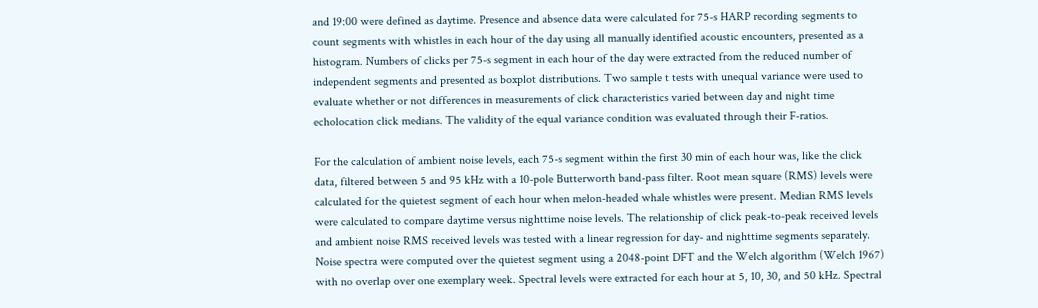and 19:00 were defined as daytime. Presence and absence data were calculated for 75-s HARP recording segments to count segments with whistles in each hour of the day using all manually identified acoustic encounters, presented as a histogram. Numbers of clicks per 75-s segment in each hour of the day were extracted from the reduced number of independent segments and presented as boxplot distributions. Two sample t tests with unequal variance were used to evaluate whether or not differences in measurements of click characteristics varied between day and night time echolocation click medians. The validity of the equal variance condition was evaluated through their F-ratios.

For the calculation of ambient noise levels, each 75-s segment within the first 30 min of each hour was, like the click data, filtered between 5 and 95 kHz with a 10-pole Butterworth band-pass filter. Root mean square (RMS) levels were calculated for the quietest segment of each hour when melon-headed whale whistles were present. Median RMS levels were calculated to compare daytime versus nighttime noise levels. The relationship of click peak-to-peak received levels and ambient noise RMS received levels was tested with a linear regression for day- and nighttime segments separately. Noise spectra were computed over the quietest segment using a 2048-point DFT and the Welch algorithm (Welch 1967) with no overlap over one exemplary week. Spectral levels were extracted for each hour at 5, 10, 30, and 50 kHz. Spectral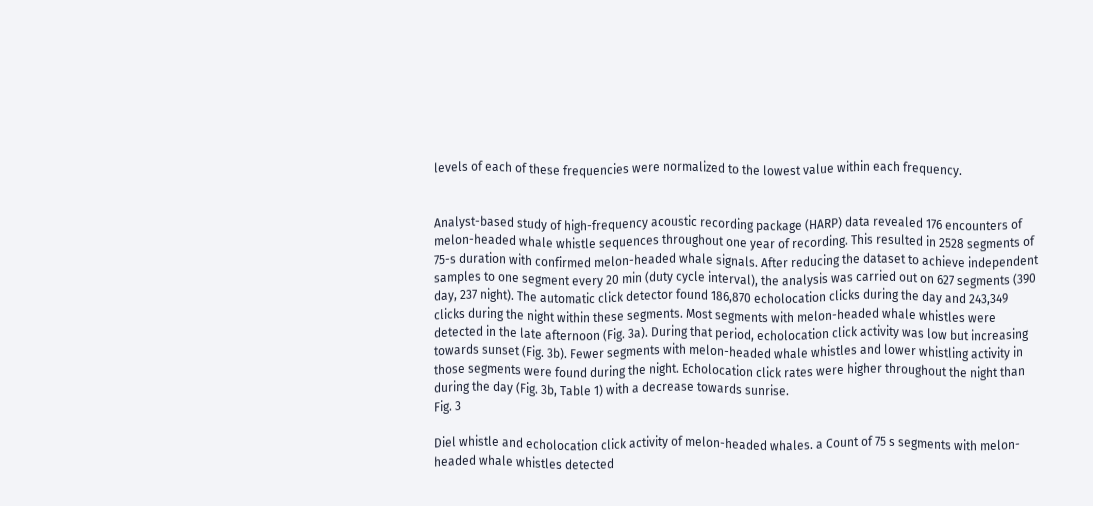levels of each of these frequencies were normalized to the lowest value within each frequency.


Analyst-based study of high-frequency acoustic recording package (HARP) data revealed 176 encounters of melon-headed whale whistle sequences throughout one year of recording. This resulted in 2528 segments of 75-s duration with confirmed melon-headed whale signals. After reducing the dataset to achieve independent samples to one segment every 20 min (duty cycle interval), the analysis was carried out on 627 segments (390 day, 237 night). The automatic click detector found 186,870 echolocation clicks during the day and 243,349 clicks during the night within these segments. Most segments with melon-headed whale whistles were detected in the late afternoon (Fig. 3a). During that period, echolocation click activity was low but increasing towards sunset (Fig. 3b). Fewer segments with melon-headed whale whistles and lower whistling activity in those segments were found during the night. Echolocation click rates were higher throughout the night than during the day (Fig. 3b, Table 1) with a decrease towards sunrise.
Fig. 3

Diel whistle and echolocation click activity of melon-headed whales. a Count of 75 s segments with melon-headed whale whistles detected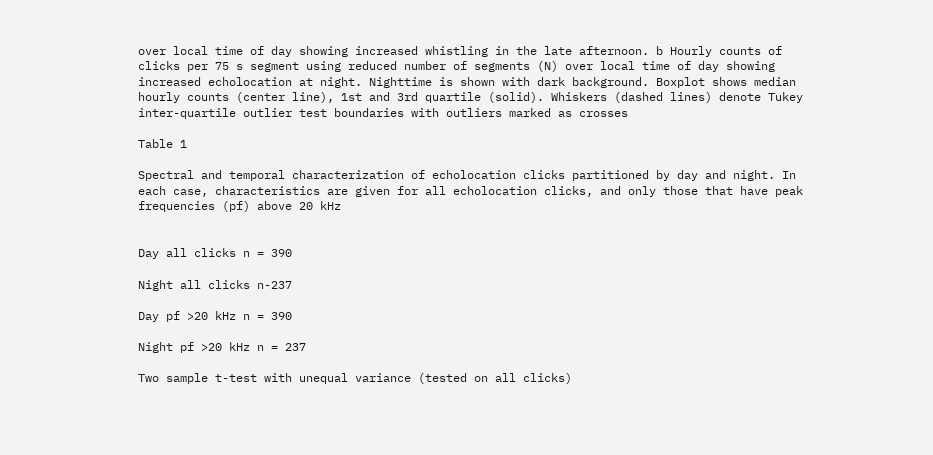over local time of day showing increased whistling in the late afternoon. b Hourly counts of clicks per 75 s segment using reduced number of segments (N) over local time of day showing increased echolocation at night. Nighttime is shown with dark background. Boxplot shows median hourly counts (center line), 1st and 3rd quartile (solid). Whiskers (dashed lines) denote Tukey inter-quartile outlier test boundaries with outliers marked as crosses

Table 1

Spectral and temporal characterization of echolocation clicks partitioned by day and night. In each case, characteristics are given for all echolocation clicks, and only those that have peak frequencies (pf) above 20 kHz


Day all clicks n = 390

Night all clicks n-237

Day pf >20 kHz n = 390

Night pf >20 kHz n = 237

Two sample t-test with unequal variance (tested on all clicks)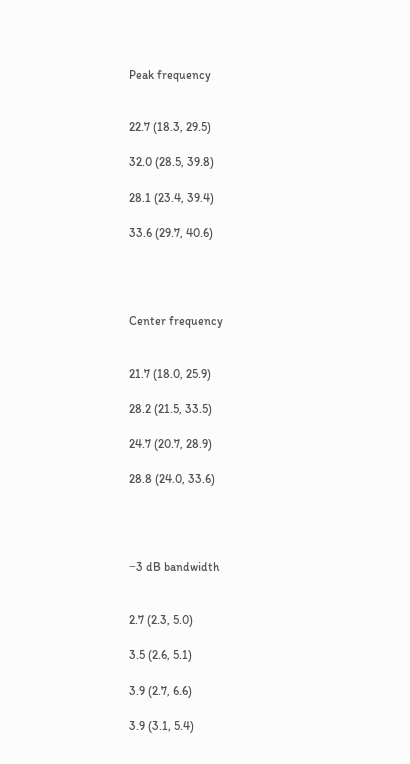Peak frequency


22.7 (18.3, 29.5)

32.0 (28.5, 39.8)

28.1 (23.4, 39.4)

33.6 (29.7, 40.6)




Center frequency


21.7 (18.0, 25.9)

28.2 (21.5, 33.5)

24.7 (20.7, 28.9)

28.8 (24.0, 33.6)




−3 dB bandwidth


2.7 (2.3, 5.0)

3.5 (2.6, 5.1)

3.9 (2.7, 6.6)

3.9 (3.1, 5.4)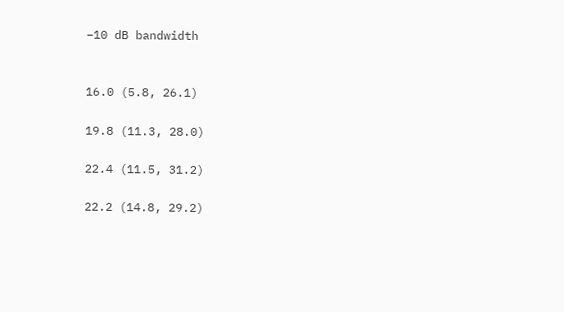−10 dB bandwidth


16.0 (5.8, 26.1)

19.8 (11.3, 28.0)

22.4 (11.5, 31.2)

22.2 (14.8, 29.2)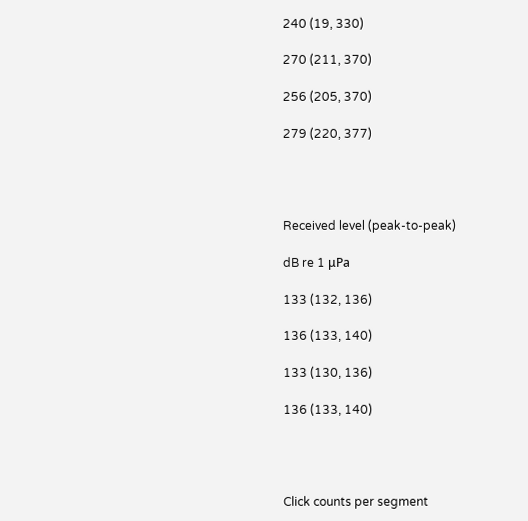240 (19, 330)

270 (211, 370)

256 (205, 370)

279 (220, 377)




Received level (peak-to-peak)

dB re 1 μPa

133 (132, 136)

136 (133, 140)

133 (130, 136)

136 (133, 140)




Click counts per segment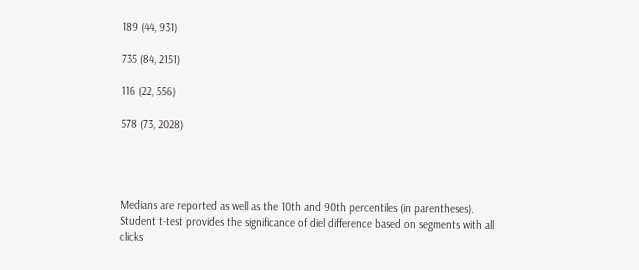189 (44, 931)

735 (84, 2151)

116 (22, 556)

578 (73, 2028)




Medians are reported as well as the 10th and 90th percentiles (in parentheses). Student t-test provides the significance of diel difference based on segments with all clicks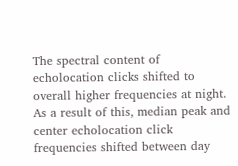The spectral content of echolocation clicks shifted to overall higher frequencies at night. As a result of this, median peak and center echolocation click frequencies shifted between day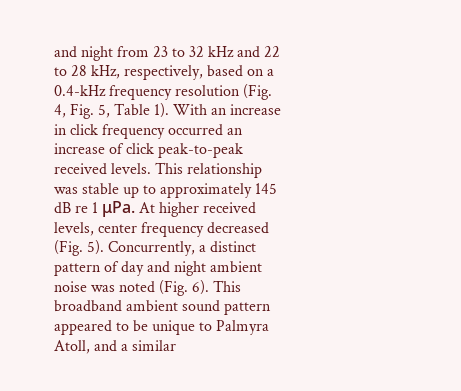and night from 23 to 32 kHz and 22 to 28 kHz, respectively, based on a 0.4-kHz frequency resolution (Fig. 4, Fig. 5, Table 1). With an increase in click frequency occurred an increase of click peak-to-peak received levels. This relationship was stable up to approximately 145 dB re 1 μPa. At higher received levels, center frequency decreased (Fig. 5). Concurrently, a distinct pattern of day and night ambient noise was noted (Fig. 6). This broadband ambient sound pattern appeared to be unique to Palmyra Atoll, and a similar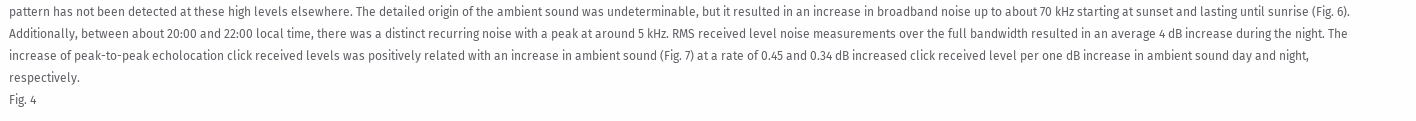pattern has not been detected at these high levels elsewhere. The detailed origin of the ambient sound was undeterminable, but it resulted in an increase in broadband noise up to about 70 kHz starting at sunset and lasting until sunrise (Fig. 6). Additionally, between about 20:00 and 22:00 local time, there was a distinct recurring noise with a peak at around 5 kHz. RMS received level noise measurements over the full bandwidth resulted in an average 4 dB increase during the night. The increase of peak-to-peak echolocation click received levels was positively related with an increase in ambient sound (Fig. 7) at a rate of 0.45 and 0.34 dB increased click received level per one dB increase in ambient sound day and night, respectively.
Fig. 4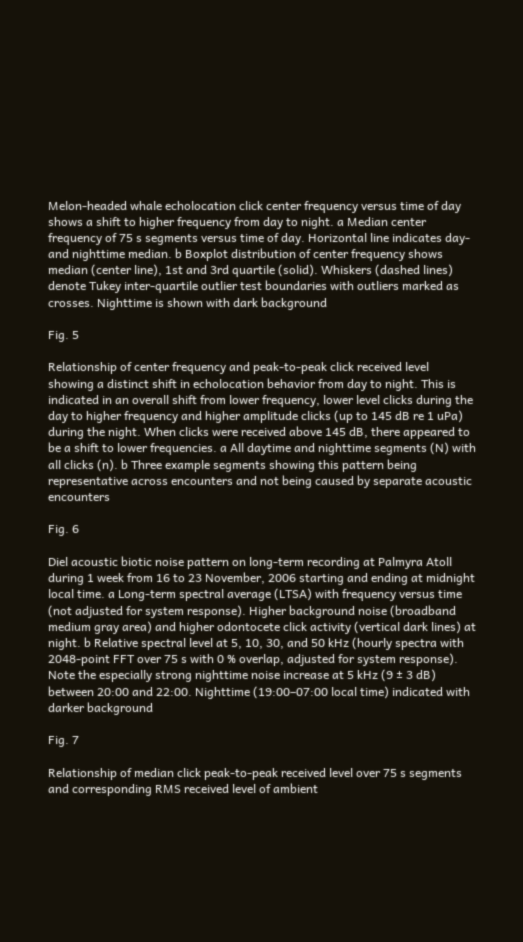Melon-headed whale echolocation click center frequency versus time of day shows a shift to higher frequency from day to night. a Median center frequency of 75 s segments versus time of day. Horizontal line indicates day- and nighttime median. b Boxplot distribution of center frequency shows median (center line), 1st and 3rd quartile (solid). Whiskers (dashed lines) denote Tukey inter-quartile outlier test boundaries with outliers marked as crosses. Nighttime is shown with dark background

Fig. 5

Relationship of center frequency and peak-to-peak click received level showing a distinct shift in echolocation behavior from day to night. This is indicated in an overall shift from lower frequency, lower level clicks during the day to higher frequency and higher amplitude clicks (up to 145 dB re 1 uPa) during the night. When clicks were received above 145 dB, there appeared to be a shift to lower frequencies. a All daytime and nighttime segments (N) with all clicks (n). b Three example segments showing this pattern being representative across encounters and not being caused by separate acoustic encounters

Fig. 6

Diel acoustic biotic noise pattern on long-term recording at Palmyra Atoll during 1 week from 16 to 23 November, 2006 starting and ending at midnight local time. a Long-term spectral average (LTSA) with frequency versus time (not adjusted for system response). Higher background noise (broadband medium gray area) and higher odontocete click activity (vertical dark lines) at night. b Relative spectral level at 5, 10, 30, and 50 kHz (hourly spectra with 2048-point FFT over 75 s with 0 % overlap, adjusted for system response). Note the especially strong nighttime noise increase at 5 kHz (9 ± 3 dB) between 20:00 and 22:00. Nighttime (19:00–07:00 local time) indicated with darker background

Fig. 7

Relationship of median click peak-to-peak received level over 75 s segments and corresponding RMS received level of ambient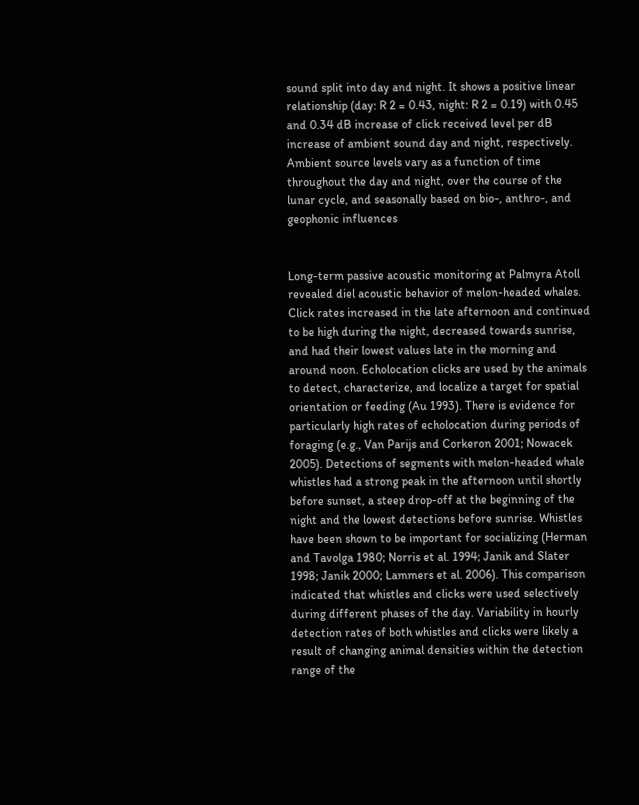sound split into day and night. It shows a positive linear relationship (day: R 2 = 0.43, night: R 2 = 0.19) with 0.45 and 0.34 dB increase of click received level per dB increase of ambient sound day and night, respectively. Ambient source levels vary as a function of time throughout the day and night, over the course of the lunar cycle, and seasonally based on bio-, anthro-, and geophonic influences


Long-term passive acoustic monitoring at Palmyra Atoll revealed diel acoustic behavior of melon-headed whales. Click rates increased in the late afternoon and continued to be high during the night, decreased towards sunrise, and had their lowest values late in the morning and around noon. Echolocation clicks are used by the animals to detect, characterize, and localize a target for spatial orientation or feeding (Au 1993). There is evidence for particularly high rates of echolocation during periods of foraging (e.g., Van Parijs and Corkeron 2001; Nowacek 2005). Detections of segments with melon-headed whale whistles had a strong peak in the afternoon until shortly before sunset, a steep drop-off at the beginning of the night and the lowest detections before sunrise. Whistles have been shown to be important for socializing (Herman and Tavolga 1980; Norris et al. 1994; Janik and Slater 1998; Janik 2000; Lammers et al. 2006). This comparison indicated that whistles and clicks were used selectively during different phases of the day. Variability in hourly detection rates of both whistles and clicks were likely a result of changing animal densities within the detection range of the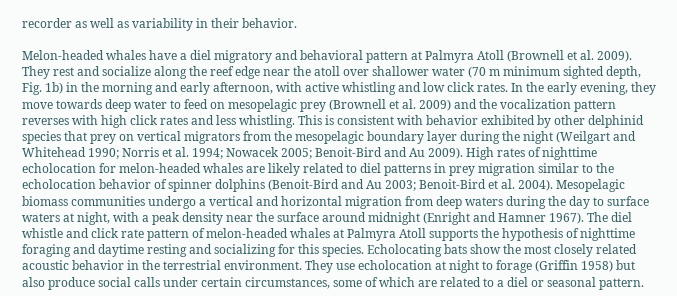recorder as well as variability in their behavior.

Melon-headed whales have a diel migratory and behavioral pattern at Palmyra Atoll (Brownell et al. 2009). They rest and socialize along the reef edge near the atoll over shallower water (70 m minimum sighted depth, Fig. 1b) in the morning and early afternoon, with active whistling and low click rates. In the early evening, they move towards deep water to feed on mesopelagic prey (Brownell et al. 2009) and the vocalization pattern reverses with high click rates and less whistling. This is consistent with behavior exhibited by other delphinid species that prey on vertical migrators from the mesopelagic boundary layer during the night (Weilgart and Whitehead 1990; Norris et al. 1994; Nowacek 2005; Benoit-Bird and Au 2009). High rates of nighttime echolocation for melon-headed whales are likely related to diel patterns in prey migration similar to the echolocation behavior of spinner dolphins (Benoit-Bird and Au 2003; Benoit-Bird et al. 2004). Mesopelagic biomass communities undergo a vertical and horizontal migration from deep waters during the day to surface waters at night, with a peak density near the surface around midnight (Enright and Hamner 1967). The diel whistle and click rate pattern of melon-headed whales at Palmyra Atoll supports the hypothesis of nighttime foraging and daytime resting and socializing for this species. Echolocating bats show the most closely related acoustic behavior in the terrestrial environment. They use echolocation at night to forage (Griffin 1958) but also produce social calls under certain circumstances, some of which are related to a diel or seasonal pattern.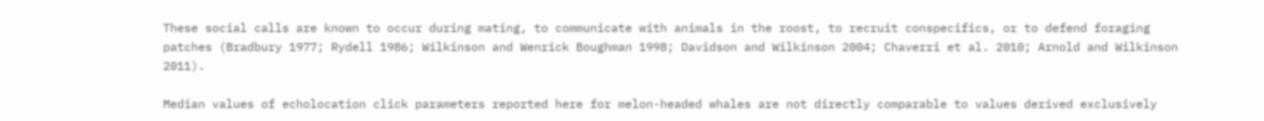These social calls are known to occur during mating, to communicate with animals in the roost, to recruit conspecifics, or to defend foraging patches (Bradbury 1977; Rydell 1986; Wilkinson and Wenrick Boughman 1998; Davidson and Wilkinson 2004; Chaverri et al. 2010; Arnold and Wilkinson 2011).

Median values of echolocation click parameters reported here for melon-headed whales are not directly comparable to values derived exclusively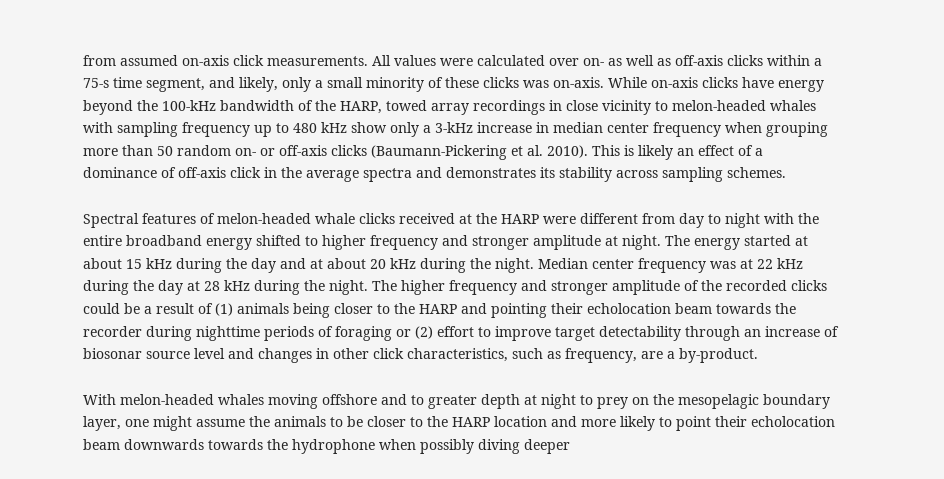from assumed on-axis click measurements. All values were calculated over on- as well as off-axis clicks within a 75-s time segment, and likely, only a small minority of these clicks was on-axis. While on-axis clicks have energy beyond the 100-kHz bandwidth of the HARP, towed array recordings in close vicinity to melon-headed whales with sampling frequency up to 480 kHz show only a 3-kHz increase in median center frequency when grouping more than 50 random on- or off-axis clicks (Baumann-Pickering et al. 2010). This is likely an effect of a dominance of off-axis click in the average spectra and demonstrates its stability across sampling schemes.

Spectral features of melon-headed whale clicks received at the HARP were different from day to night with the entire broadband energy shifted to higher frequency and stronger amplitude at night. The energy started at about 15 kHz during the day and at about 20 kHz during the night. Median center frequency was at 22 kHz during the day at 28 kHz during the night. The higher frequency and stronger amplitude of the recorded clicks could be a result of (1) animals being closer to the HARP and pointing their echolocation beam towards the recorder during nighttime periods of foraging or (2) effort to improve target detectability through an increase of biosonar source level and changes in other click characteristics, such as frequency, are a by-product.

With melon-headed whales moving offshore and to greater depth at night to prey on the mesopelagic boundary layer, one might assume the animals to be closer to the HARP location and more likely to point their echolocation beam downwards towards the hydrophone when possibly diving deeper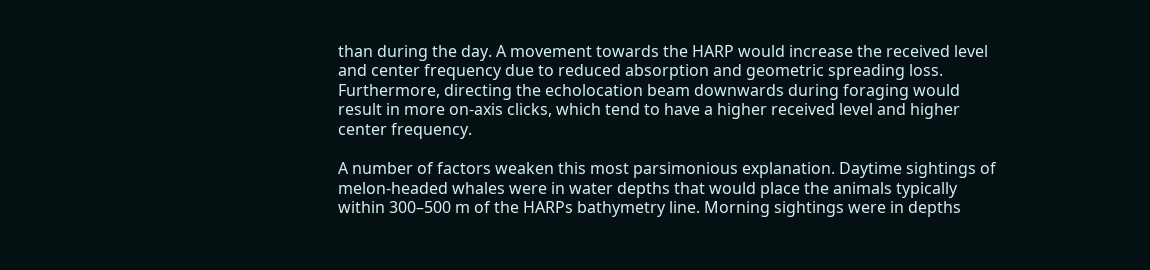than during the day. A movement towards the HARP would increase the received level and center frequency due to reduced absorption and geometric spreading loss. Furthermore, directing the echolocation beam downwards during foraging would result in more on-axis clicks, which tend to have a higher received level and higher center frequency.

A number of factors weaken this most parsimonious explanation. Daytime sightings of melon-headed whales were in water depths that would place the animals typically within 300–500 m of the HARPs bathymetry line. Morning sightings were in depths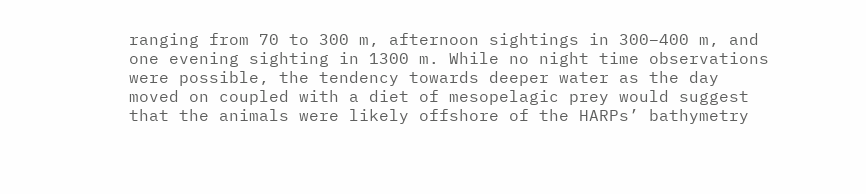ranging from 70 to 300 m, afternoon sightings in 300–400 m, and one evening sighting in 1300 m. While no night time observations were possible, the tendency towards deeper water as the day moved on coupled with a diet of mesopelagic prey would suggest that the animals were likely offshore of the HARPs’ bathymetry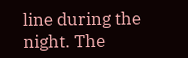line during the night. The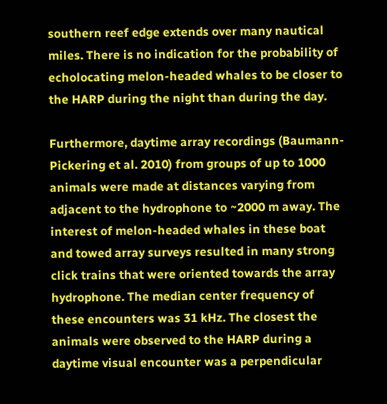southern reef edge extends over many nautical miles. There is no indication for the probability of echolocating melon-headed whales to be closer to the HARP during the night than during the day.

Furthermore, daytime array recordings (Baumann-Pickering et al. 2010) from groups of up to 1000 animals were made at distances varying from adjacent to the hydrophone to ~2000 m away. The interest of melon-headed whales in these boat and towed array surveys resulted in many strong click trains that were oriented towards the array hydrophone. The median center frequency of these encounters was 31 kHz. The closest the animals were observed to the HARP during a daytime visual encounter was a perpendicular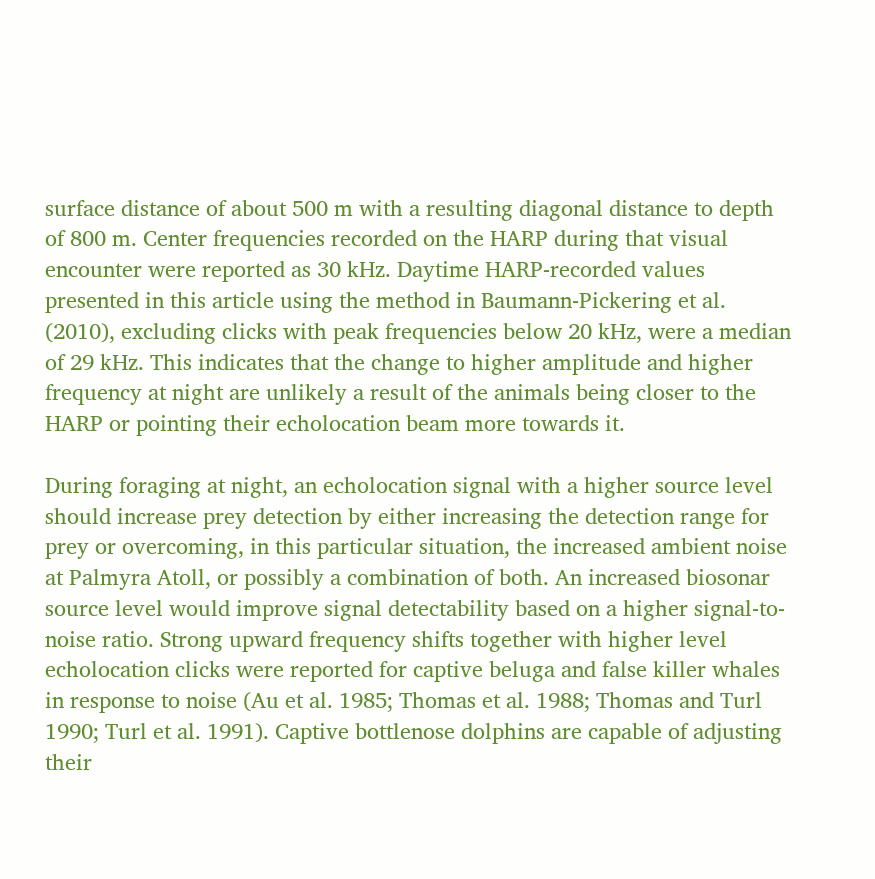surface distance of about 500 m with a resulting diagonal distance to depth of 800 m. Center frequencies recorded on the HARP during that visual encounter were reported as 30 kHz. Daytime HARP-recorded values presented in this article using the method in Baumann-Pickering et al. (2010), excluding clicks with peak frequencies below 20 kHz, were a median of 29 kHz. This indicates that the change to higher amplitude and higher frequency at night are unlikely a result of the animals being closer to the HARP or pointing their echolocation beam more towards it.

During foraging at night, an echolocation signal with a higher source level should increase prey detection by either increasing the detection range for prey or overcoming, in this particular situation, the increased ambient noise at Palmyra Atoll, or possibly a combination of both. An increased biosonar source level would improve signal detectability based on a higher signal-to-noise ratio. Strong upward frequency shifts together with higher level echolocation clicks were reported for captive beluga and false killer whales in response to noise (Au et al. 1985; Thomas et al. 1988; Thomas and Turl 1990; Turl et al. 1991). Captive bottlenose dolphins are capable of adjusting their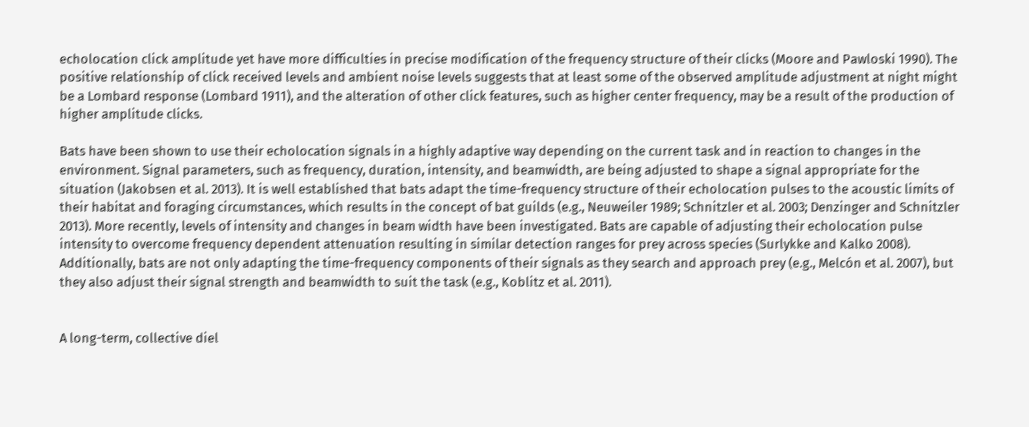echolocation click amplitude yet have more difficulties in precise modification of the frequency structure of their clicks (Moore and Pawloski 1990). The positive relationship of click received levels and ambient noise levels suggests that at least some of the observed amplitude adjustment at night might be a Lombard response (Lombard 1911), and the alteration of other click features, such as higher center frequency, may be a result of the production of higher amplitude clicks.

Bats have been shown to use their echolocation signals in a highly adaptive way depending on the current task and in reaction to changes in the environment. Signal parameters, such as frequency, duration, intensity, and beamwidth, are being adjusted to shape a signal appropriate for the situation (Jakobsen et al. 2013). It is well established that bats adapt the time-frequency structure of their echolocation pulses to the acoustic limits of their habitat and foraging circumstances, which results in the concept of bat guilds (e.g., Neuweiler 1989; Schnitzler et al. 2003; Denzinger and Schnitzler 2013). More recently, levels of intensity and changes in beam width have been investigated. Bats are capable of adjusting their echolocation pulse intensity to overcome frequency dependent attenuation resulting in similar detection ranges for prey across species (Surlykke and Kalko 2008). Additionally, bats are not only adapting the time-frequency components of their signals as they search and approach prey (e.g., Melcón et al. 2007), but they also adjust their signal strength and beamwidth to suit the task (e.g., Koblitz et al. 2011).


A long-term, collective diel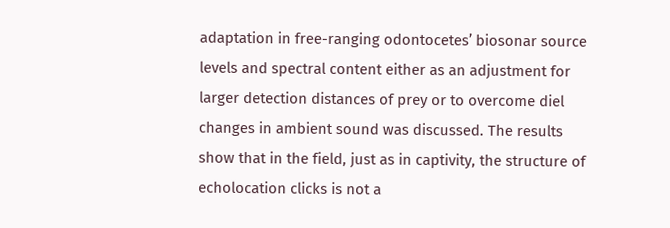adaptation in free-ranging odontocetes’ biosonar source levels and spectral content either as an adjustment for larger detection distances of prey or to overcome diel changes in ambient sound was discussed. The results show that in the field, just as in captivity, the structure of echolocation clicks is not a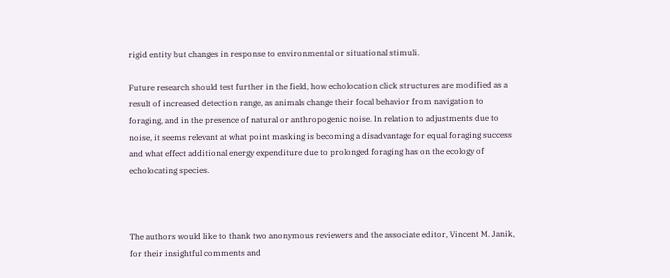rigid entity but changes in response to environmental or situational stimuli.

Future research should test further in the field, how echolocation click structures are modified as a result of increased detection range, as animals change their focal behavior from navigation to foraging, and in the presence of natural or anthropogenic noise. In relation to adjustments due to noise, it seems relevant at what point masking is becoming a disadvantage for equal foraging success and what effect additional energy expenditure due to prolonged foraging has on the ecology of echolocating species.



The authors would like to thank two anonymous reviewers and the associate editor, Vincent M. Janik, for their insightful comments and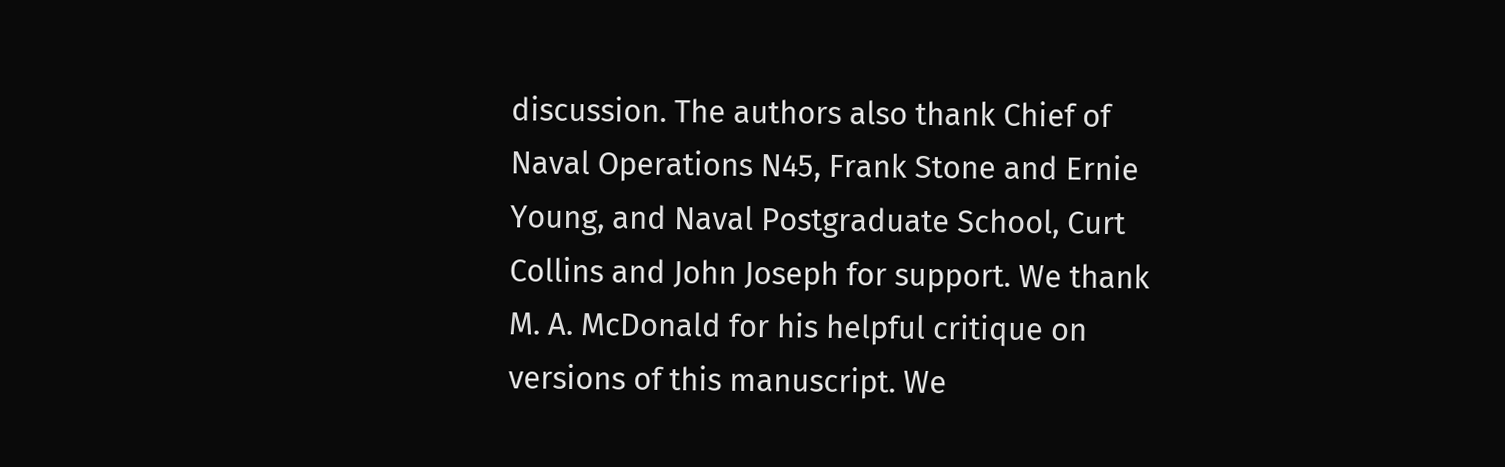discussion. The authors also thank Chief of Naval Operations N45, Frank Stone and Ernie Young, and Naval Postgraduate School, Curt Collins and John Joseph for support. We thank M. A. McDonald for his helpful critique on versions of this manuscript. We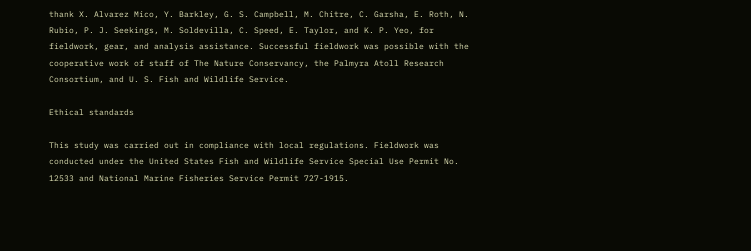thank X. Alvarez Mico, Y. Barkley, G. S. Campbell, M. Chitre, C. Garsha, E. Roth, N. Rubio, P. J. Seekings, M. Soldevilla, C. Speed, E. Taylor, and K. P. Yeo, for fieldwork, gear, and analysis assistance. Successful fieldwork was possible with the cooperative work of staff of The Nature Conservancy, the Palmyra Atoll Research Consortium, and U. S. Fish and Wildlife Service.

Ethical standards

This study was carried out in compliance with local regulations. Fieldwork was conducted under the United States Fish and Wildlife Service Special Use Permit No. 12533 and National Marine Fisheries Service Permit 727-1915.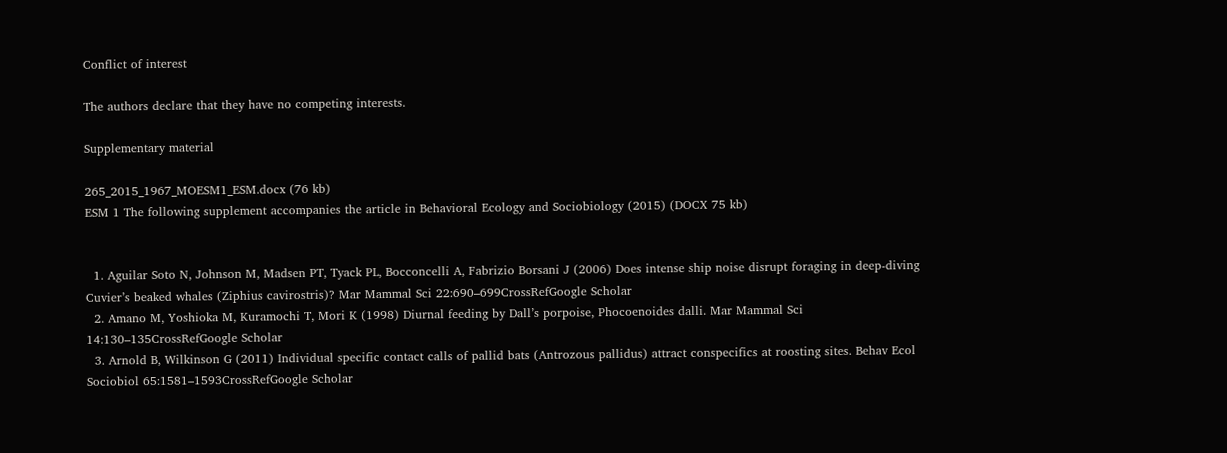Conflict of interest

The authors declare that they have no competing interests.

Supplementary material

265_2015_1967_MOESM1_ESM.docx (76 kb)
ESM 1 The following supplement accompanies the article in Behavioral Ecology and Sociobiology (2015) (DOCX 75 kb)


  1. Aguilar Soto N, Johnson M, Madsen PT, Tyack PL, Bocconcelli A, Fabrizio Borsani J (2006) Does intense ship noise disrupt foraging in deep-diving Cuvier’s beaked whales (Ziphius cavirostris)? Mar Mammal Sci 22:690–699CrossRefGoogle Scholar
  2. Amano M, Yoshioka M, Kuramochi T, Mori K (1998) Diurnal feeding by Dall’s porpoise, Phocoenoides dalli. Mar Mammal Sci 14:130–135CrossRefGoogle Scholar
  3. Arnold B, Wilkinson G (2011) Individual specific contact calls of pallid bats (Antrozous pallidus) attract conspecifics at roosting sites. Behav Ecol Sociobiol 65:1581–1593CrossRefGoogle Scholar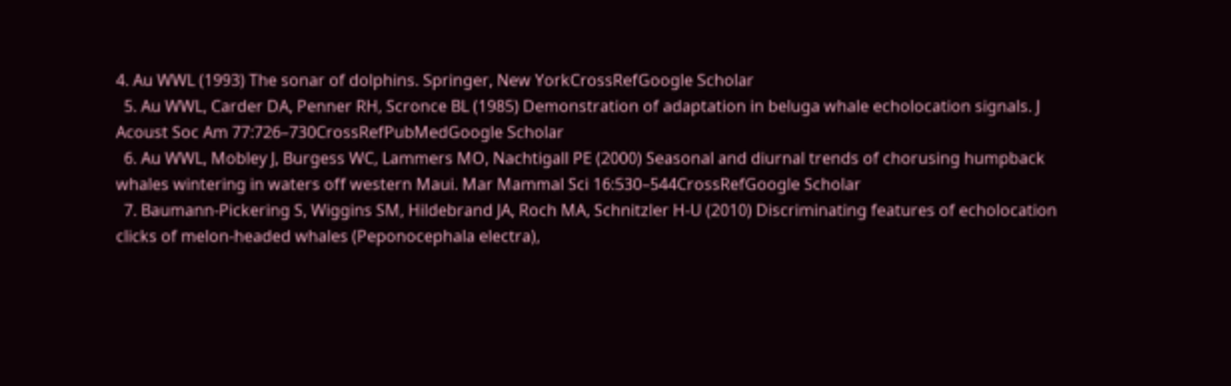4. Au WWL (1993) The sonar of dolphins. Springer, New YorkCrossRefGoogle Scholar
  5. Au WWL, Carder DA, Penner RH, Scronce BL (1985) Demonstration of adaptation in beluga whale echolocation signals. J Acoust Soc Am 77:726–730CrossRefPubMedGoogle Scholar
  6. Au WWL, Mobley J, Burgess WC, Lammers MO, Nachtigall PE (2000) Seasonal and diurnal trends of chorusing humpback whales wintering in waters off western Maui. Mar Mammal Sci 16:530–544CrossRefGoogle Scholar
  7. Baumann-Pickering S, Wiggins SM, Hildebrand JA, Roch MA, Schnitzler H-U (2010) Discriminating features of echolocation clicks of melon-headed whales (Peponocephala electra),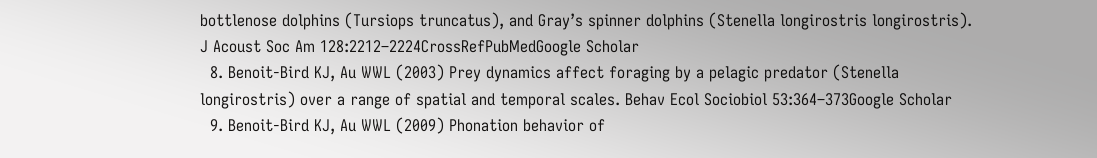bottlenose dolphins (Tursiops truncatus), and Gray’s spinner dolphins (Stenella longirostris longirostris). J Acoust Soc Am 128:2212–2224CrossRefPubMedGoogle Scholar
  8. Benoit-Bird KJ, Au WWL (2003) Prey dynamics affect foraging by a pelagic predator (Stenella longirostris) over a range of spatial and temporal scales. Behav Ecol Sociobiol 53:364–373Google Scholar
  9. Benoit-Bird KJ, Au WWL (2009) Phonation behavior of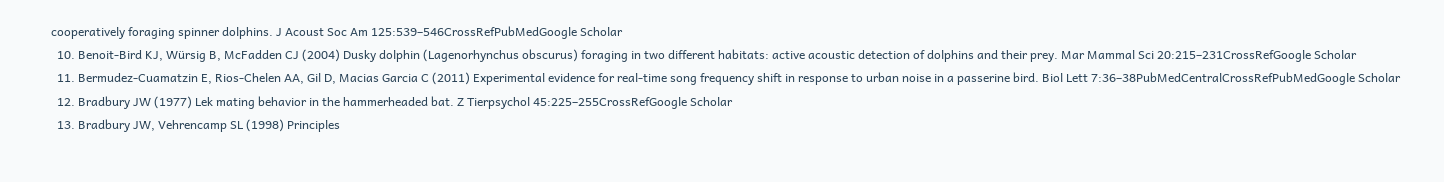cooperatively foraging spinner dolphins. J Acoust Soc Am 125:539–546CrossRefPubMedGoogle Scholar
  10. Benoit-Bird KJ, Würsig B, McFadden CJ (2004) Dusky dolphin (Lagenorhynchus obscurus) foraging in two different habitats: active acoustic detection of dolphins and their prey. Mar Mammal Sci 20:215–231CrossRefGoogle Scholar
  11. Bermudez-Cuamatzin E, Rios-Chelen AA, Gil D, Macias Garcia C (2011) Experimental evidence for real-time song frequency shift in response to urban noise in a passerine bird. Biol Lett 7:36–38PubMedCentralCrossRefPubMedGoogle Scholar
  12. Bradbury JW (1977) Lek mating behavior in the hammerheaded bat. Z Tierpsychol 45:225–255CrossRefGoogle Scholar
  13. Bradbury JW, Vehrencamp SL (1998) Principles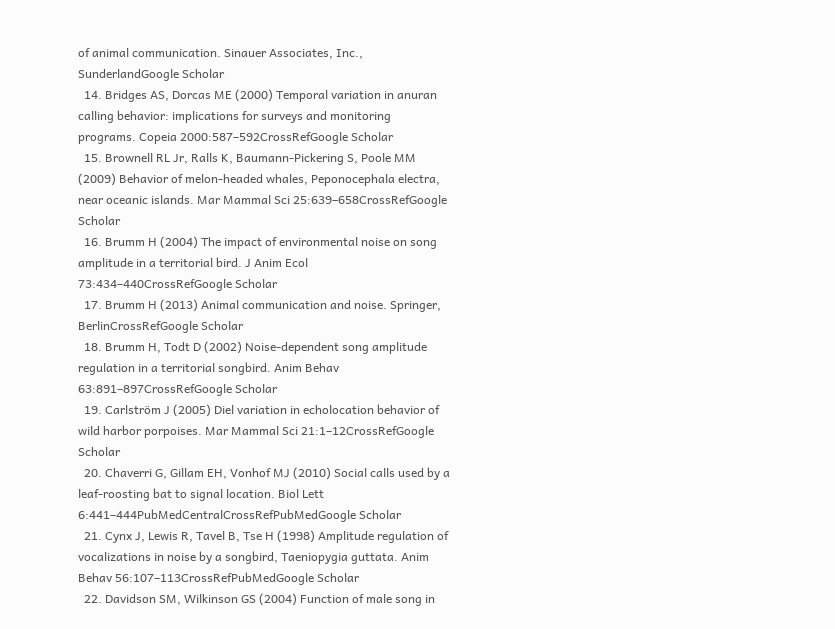of animal communication. Sinauer Associates, Inc., SunderlandGoogle Scholar
  14. Bridges AS, Dorcas ME (2000) Temporal variation in anuran calling behavior: implications for surveys and monitoring programs. Copeia 2000:587–592CrossRefGoogle Scholar
  15. Brownell RL Jr, Ralls K, Baumann-Pickering S, Poole MM (2009) Behavior of melon-headed whales, Peponocephala electra, near oceanic islands. Mar Mammal Sci 25:639–658CrossRefGoogle Scholar
  16. Brumm H (2004) The impact of environmental noise on song amplitude in a territorial bird. J Anim Ecol 73:434–440CrossRefGoogle Scholar
  17. Brumm H (2013) Animal communication and noise. Springer, BerlinCrossRefGoogle Scholar
  18. Brumm H, Todt D (2002) Noise-dependent song amplitude regulation in a territorial songbird. Anim Behav 63:891–897CrossRefGoogle Scholar
  19. Carlström J (2005) Diel variation in echolocation behavior of wild harbor porpoises. Mar Mammal Sci 21:1–12CrossRefGoogle Scholar
  20. Chaverri G, Gillam EH, Vonhof MJ (2010) Social calls used by a leaf-roosting bat to signal location. Biol Lett 6:441–444PubMedCentralCrossRefPubMedGoogle Scholar
  21. Cynx J, Lewis R, Tavel B, Tse H (1998) Amplitude regulation of vocalizations in noise by a songbird, Taeniopygia guttata. Anim Behav 56:107–113CrossRefPubMedGoogle Scholar
  22. Davidson SM, Wilkinson GS (2004) Function of male song in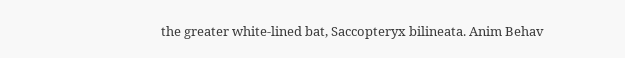the greater white-lined bat, Saccopteryx bilineata. Anim Behav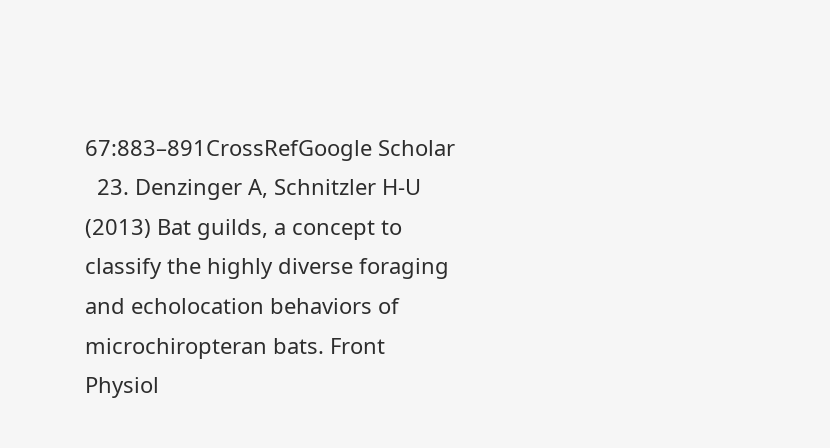67:883–891CrossRefGoogle Scholar
  23. Denzinger A, Schnitzler H-U (2013) Bat guilds, a concept to classify the highly diverse foraging and echolocation behaviors of microchiropteran bats. Front Physiol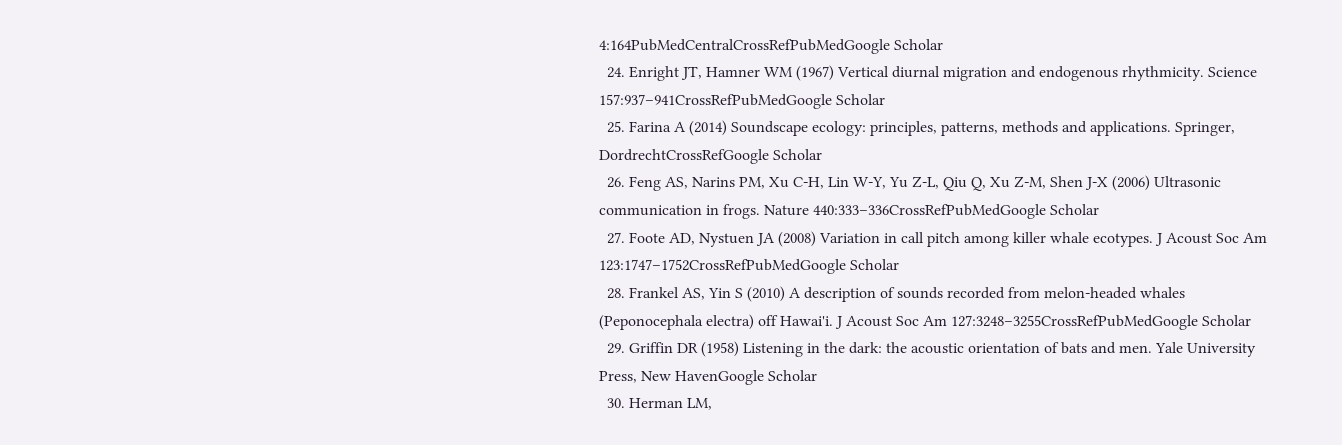4:164PubMedCentralCrossRefPubMedGoogle Scholar
  24. Enright JT, Hamner WM (1967) Vertical diurnal migration and endogenous rhythmicity. Science 157:937–941CrossRefPubMedGoogle Scholar
  25. Farina A (2014) Soundscape ecology: principles, patterns, methods and applications. Springer, DordrechtCrossRefGoogle Scholar
  26. Feng AS, Narins PM, Xu C-H, Lin W-Y, Yu Z-L, Qiu Q, Xu Z-M, Shen J-X (2006) Ultrasonic communication in frogs. Nature 440:333–336CrossRefPubMedGoogle Scholar
  27. Foote AD, Nystuen JA (2008) Variation in call pitch among killer whale ecotypes. J Acoust Soc Am 123:1747–1752CrossRefPubMedGoogle Scholar
  28. Frankel AS, Yin S (2010) A description of sounds recorded from melon-headed whales (Peponocephala electra) off Hawai'i. J Acoust Soc Am 127:3248–3255CrossRefPubMedGoogle Scholar
  29. Griffin DR (1958) Listening in the dark: the acoustic orientation of bats and men. Yale University Press, New HavenGoogle Scholar
  30. Herman LM,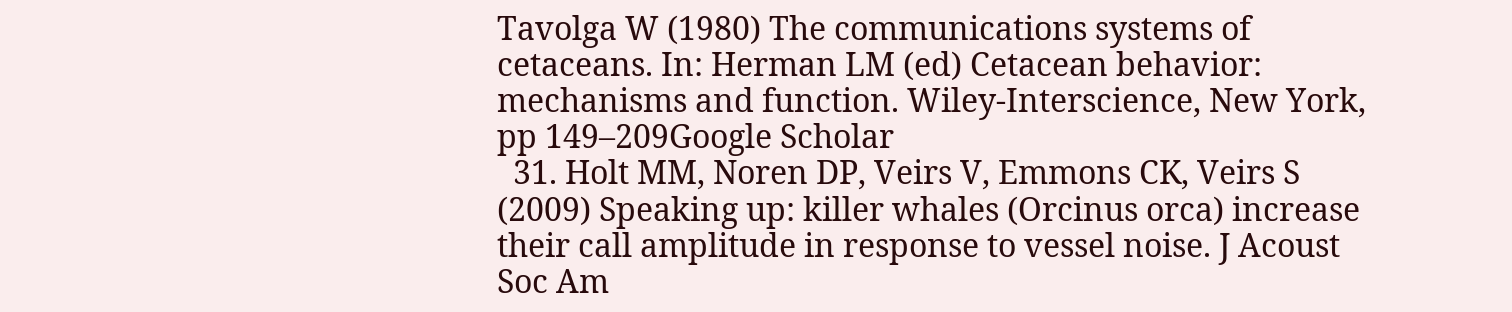Tavolga W (1980) The communications systems of cetaceans. In: Herman LM (ed) Cetacean behavior: mechanisms and function. Wiley-Interscience, New York, pp 149–209Google Scholar
  31. Holt MM, Noren DP, Veirs V, Emmons CK, Veirs S (2009) Speaking up: killer whales (Orcinus orca) increase their call amplitude in response to vessel noise. J Acoust Soc Am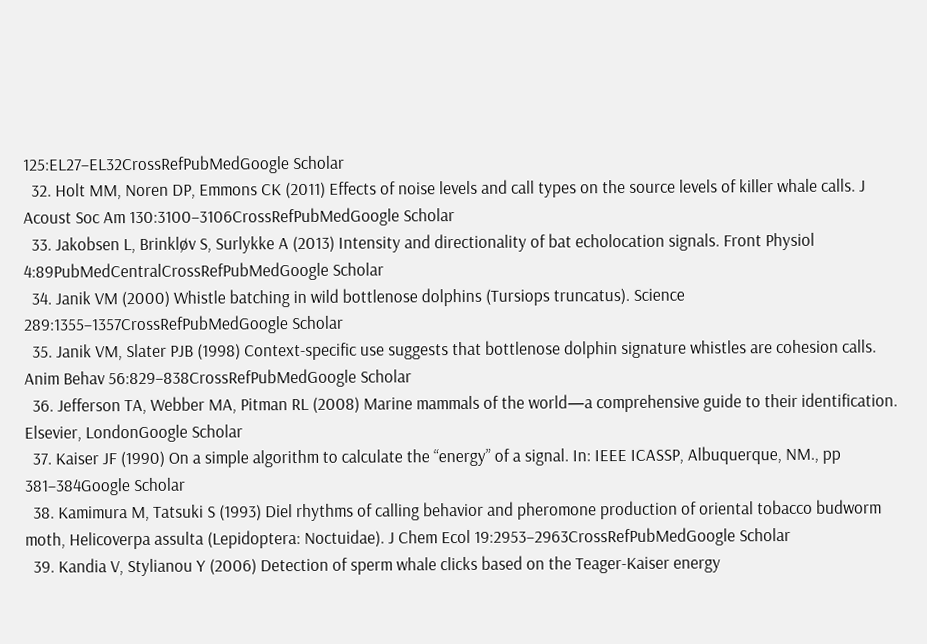125:EL27–EL32CrossRefPubMedGoogle Scholar
  32. Holt MM, Noren DP, Emmons CK (2011) Effects of noise levels and call types on the source levels of killer whale calls. J Acoust Soc Am 130:3100–3106CrossRefPubMedGoogle Scholar
  33. Jakobsen L, Brinkløv S, Surlykke A (2013) Intensity and directionality of bat echolocation signals. Front Physiol 4:89PubMedCentralCrossRefPubMedGoogle Scholar
  34. Janik VM (2000) Whistle batching in wild bottlenose dolphins (Tursiops truncatus). Science 289:1355–1357CrossRefPubMedGoogle Scholar
  35. Janik VM, Slater PJB (1998) Context-specific use suggests that bottlenose dolphin signature whistles are cohesion calls. Anim Behav 56:829–838CrossRefPubMedGoogle Scholar
  36. Jefferson TA, Webber MA, Pitman RL (2008) Marine mammals of the world—a comprehensive guide to their identification. Elsevier, LondonGoogle Scholar
  37. Kaiser JF (1990) On a simple algorithm to calculate the “energy” of a signal. In: IEEE ICASSP, Albuquerque, NM., pp 381–384Google Scholar
  38. Kamimura M, Tatsuki S (1993) Diel rhythms of calling behavior and pheromone production of oriental tobacco budworm moth, Helicoverpa assulta (Lepidoptera: Noctuidae). J Chem Ecol 19:2953–2963CrossRefPubMedGoogle Scholar
  39. Kandia V, Stylianou Y (2006) Detection of sperm whale clicks based on the Teager-Kaiser energy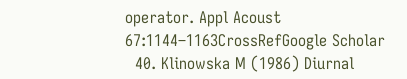operator. Appl Acoust 67:1144–1163CrossRefGoogle Scholar
  40. Klinowska M (1986) Diurnal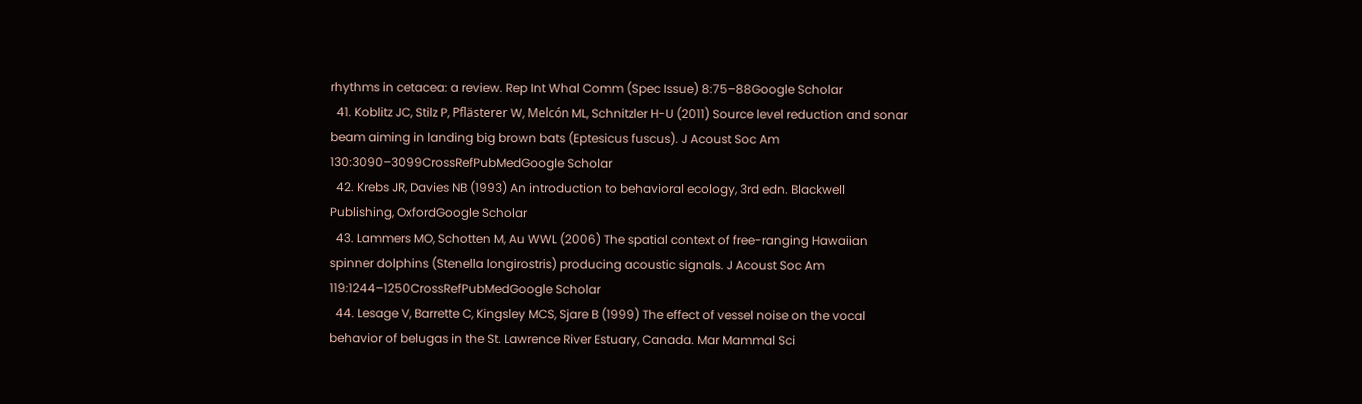rhythms in cetacea: a review. Rep Int Whal Comm (Spec Issue) 8:75–88Google Scholar
  41. Koblitz JC, Stilz P, Pflästerer W, Melcón ML, Schnitzler H-U (2011) Source level reduction and sonar beam aiming in landing big brown bats (Eptesicus fuscus). J Acoust Soc Am 130:3090–3099CrossRefPubMedGoogle Scholar
  42. Krebs JR, Davies NB (1993) An introduction to behavioral ecology, 3rd edn. Blackwell Publishing, OxfordGoogle Scholar
  43. Lammers MO, Schotten M, Au WWL (2006) The spatial context of free-ranging Hawaiian spinner dolphins (Stenella longirostris) producing acoustic signals. J Acoust Soc Am 119:1244–1250CrossRefPubMedGoogle Scholar
  44. Lesage V, Barrette C, Kingsley MCS, Sjare B (1999) The effect of vessel noise on the vocal behavior of belugas in the St. Lawrence River Estuary, Canada. Mar Mammal Sci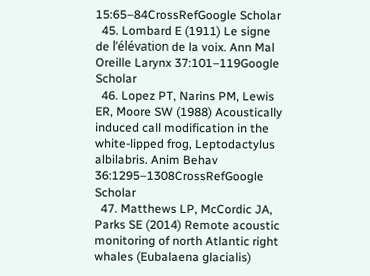15:65–84CrossRefGoogle Scholar
  45. Lombard E (1911) Le signe de l’élévation de la voix. Ann Mal Oreille Larynx 37:101–119Google Scholar
  46. Lopez PT, Narins PM, Lewis ER, Moore SW (1988) Acoustically induced call modification in the white-lipped frog, Leptodactylus albilabris. Anim Behav 36:1295–1308CrossRefGoogle Scholar
  47. Matthews LP, McCordic JA, Parks SE (2014) Remote acoustic monitoring of north Atlantic right whales (Eubalaena glacialis)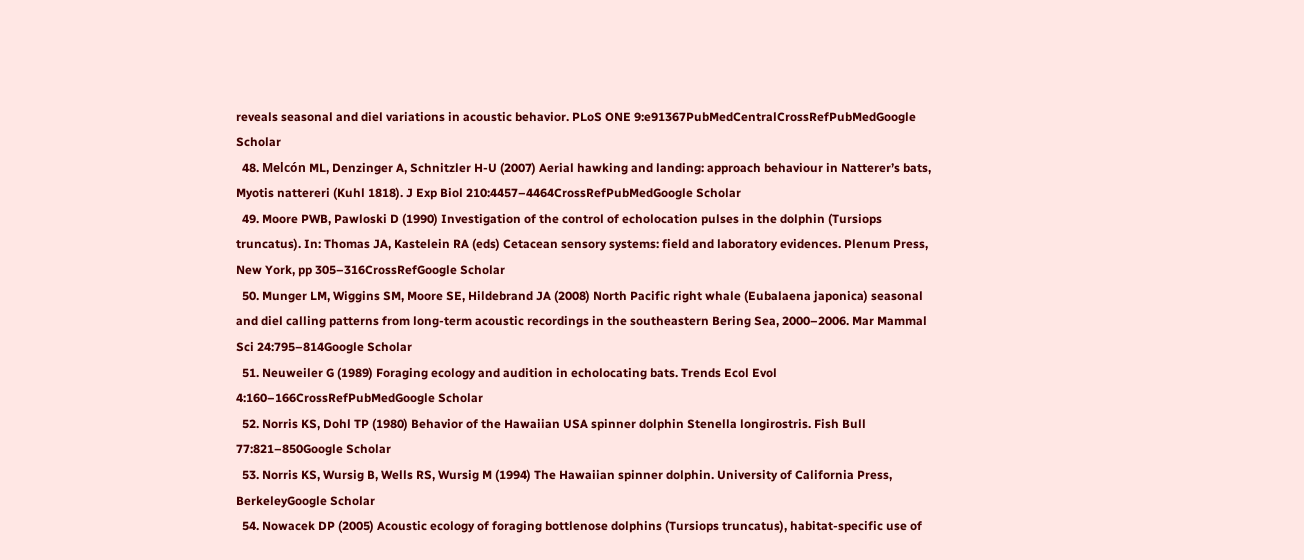reveals seasonal and diel variations in acoustic behavior. PLoS ONE 9:e91367PubMedCentralCrossRefPubMedGoogle Scholar
  48. Melcón ML, Denzinger A, Schnitzler H-U (2007) Aerial hawking and landing: approach behaviour in Natterer’s bats, Myotis nattereri (Kuhl 1818). J Exp Biol 210:4457–4464CrossRefPubMedGoogle Scholar
  49. Moore PWB, Pawloski D (1990) Investigation of the control of echolocation pulses in the dolphin (Tursiops truncatus). In: Thomas JA, Kastelein RA (eds) Cetacean sensory systems: field and laboratory evidences. Plenum Press, New York, pp 305–316CrossRefGoogle Scholar
  50. Munger LM, Wiggins SM, Moore SE, Hildebrand JA (2008) North Pacific right whale (Eubalaena japonica) seasonal and diel calling patterns from long-term acoustic recordings in the southeastern Bering Sea, 2000–2006. Mar Mammal Sci 24:795–814Google Scholar
  51. Neuweiler G (1989) Foraging ecology and audition in echolocating bats. Trends Ecol Evol 4:160–166CrossRefPubMedGoogle Scholar
  52. Norris KS, Dohl TP (1980) Behavior of the Hawaiian USA spinner dolphin Stenella longirostris. Fish Bull 77:821–850Google Scholar
  53. Norris KS, Wursig B, Wells RS, Wursig M (1994) The Hawaiian spinner dolphin. University of California Press, BerkeleyGoogle Scholar
  54. Nowacek DP (2005) Acoustic ecology of foraging bottlenose dolphins (Tursiops truncatus), habitat-specific use of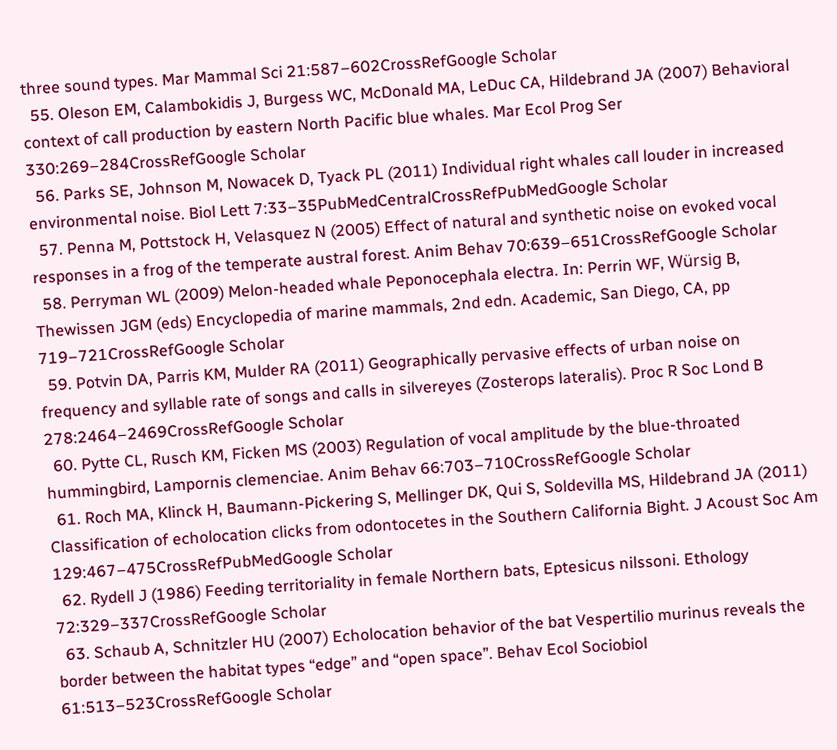three sound types. Mar Mammal Sci 21:587–602CrossRefGoogle Scholar
  55. Oleson EM, Calambokidis J, Burgess WC, McDonald MA, LeDuc CA, Hildebrand JA (2007) Behavioral context of call production by eastern North Pacific blue whales. Mar Ecol Prog Ser 330:269–284CrossRefGoogle Scholar
  56. Parks SE, Johnson M, Nowacek D, Tyack PL (2011) Individual right whales call louder in increased environmental noise. Biol Lett 7:33–35PubMedCentralCrossRefPubMedGoogle Scholar
  57. Penna M, Pottstock H, Velasquez N (2005) Effect of natural and synthetic noise on evoked vocal responses in a frog of the temperate austral forest. Anim Behav 70:639–651CrossRefGoogle Scholar
  58. Perryman WL (2009) Melon-headed whale Peponocephala electra. In: Perrin WF, Würsig B, Thewissen JGM (eds) Encyclopedia of marine mammals, 2nd edn. Academic, San Diego, CA, pp 719–721CrossRefGoogle Scholar
  59. Potvin DA, Parris KM, Mulder RA (2011) Geographically pervasive effects of urban noise on frequency and syllable rate of songs and calls in silvereyes (Zosterops lateralis). Proc R Soc Lond B 278:2464–2469CrossRefGoogle Scholar
  60. Pytte CL, Rusch KM, Ficken MS (2003) Regulation of vocal amplitude by the blue-throated hummingbird, Lampornis clemenciae. Anim Behav 66:703–710CrossRefGoogle Scholar
  61. Roch MA, Klinck H, Baumann-Pickering S, Mellinger DK, Qui S, Soldevilla MS, Hildebrand JA (2011) Classification of echolocation clicks from odontocetes in the Southern California Bight. J Acoust Soc Am 129:467–475CrossRefPubMedGoogle Scholar
  62. Rydell J (1986) Feeding territoriality in female Northern bats, Eptesicus nilssoni. Ethology 72:329–337CrossRefGoogle Scholar
  63. Schaub A, Schnitzler HU (2007) Echolocation behavior of the bat Vespertilio murinus reveals the border between the habitat types “edge” and “open space”. Behav Ecol Sociobiol 61:513–523CrossRefGoogle Scholar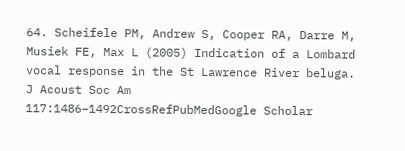64. Scheifele PM, Andrew S, Cooper RA, Darre M, Musiek FE, Max L (2005) Indication of a Lombard vocal response in the St Lawrence River beluga. J Acoust Soc Am 117:1486–1492CrossRefPubMedGoogle Scholar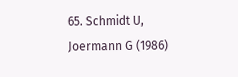65. Schmidt U, Joermann G (1986)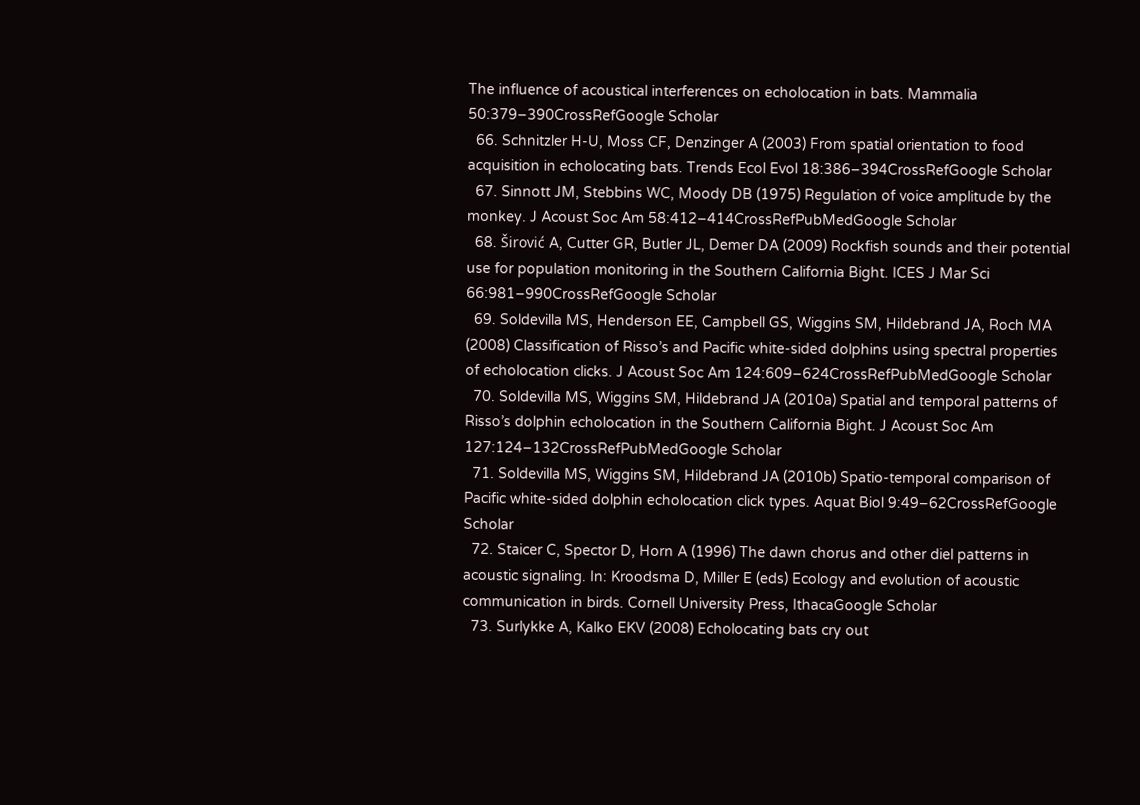The influence of acoustical interferences on echolocation in bats. Mammalia 50:379–390CrossRefGoogle Scholar
  66. Schnitzler H-U, Moss CF, Denzinger A (2003) From spatial orientation to food acquisition in echolocating bats. Trends Ecol Evol 18:386–394CrossRefGoogle Scholar
  67. Sinnott JM, Stebbins WC, Moody DB (1975) Regulation of voice amplitude by the monkey. J Acoust Soc Am 58:412–414CrossRefPubMedGoogle Scholar
  68. Širović A, Cutter GR, Butler JL, Demer DA (2009) Rockfish sounds and their potential use for population monitoring in the Southern California Bight. ICES J Mar Sci 66:981–990CrossRefGoogle Scholar
  69. Soldevilla MS, Henderson EE, Campbell GS, Wiggins SM, Hildebrand JA, Roch MA (2008) Classification of Risso’s and Pacific white-sided dolphins using spectral properties of echolocation clicks. J Acoust Soc Am 124:609–624CrossRefPubMedGoogle Scholar
  70. Soldevilla MS, Wiggins SM, Hildebrand JA (2010a) Spatial and temporal patterns of Risso’s dolphin echolocation in the Southern California Bight. J Acoust Soc Am 127:124–132CrossRefPubMedGoogle Scholar
  71. Soldevilla MS, Wiggins SM, Hildebrand JA (2010b) Spatio-temporal comparison of Pacific white-sided dolphin echolocation click types. Aquat Biol 9:49–62CrossRefGoogle Scholar
  72. Staicer C, Spector D, Horn A (1996) The dawn chorus and other diel patterns in acoustic signaling. In: Kroodsma D, Miller E (eds) Ecology and evolution of acoustic communication in birds. Cornell University Press, IthacaGoogle Scholar
  73. Surlykke A, Kalko EKV (2008) Echolocating bats cry out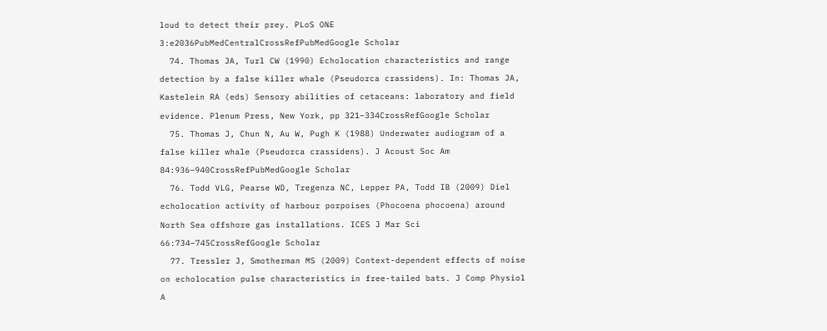loud to detect their prey. PLoS ONE 3:e2036PubMedCentralCrossRefPubMedGoogle Scholar
  74. Thomas JA, Turl CW (1990) Echolocation characteristics and range detection by a false killer whale (Pseudorca crassidens). In: Thomas JA, Kastelein RA (eds) Sensory abilities of cetaceans: laboratory and field evidence. Plenum Press, New York, pp 321–334CrossRefGoogle Scholar
  75. Thomas J, Chun N, Au W, Pugh K (1988) Underwater audiogram of a false killer whale (Pseudorca crassidens). J Acoust Soc Am 84:936–940CrossRefPubMedGoogle Scholar
  76. Todd VLG, Pearse WD, Tregenza NC, Lepper PA, Todd IB (2009) Diel echolocation activity of harbour porpoises (Phocoena phocoena) around North Sea offshore gas installations. ICES J Mar Sci 66:734–745CrossRefGoogle Scholar
  77. Tressler J, Smotherman MS (2009) Context-dependent effects of noise on echolocation pulse characteristics in free-tailed bats. J Comp Physiol A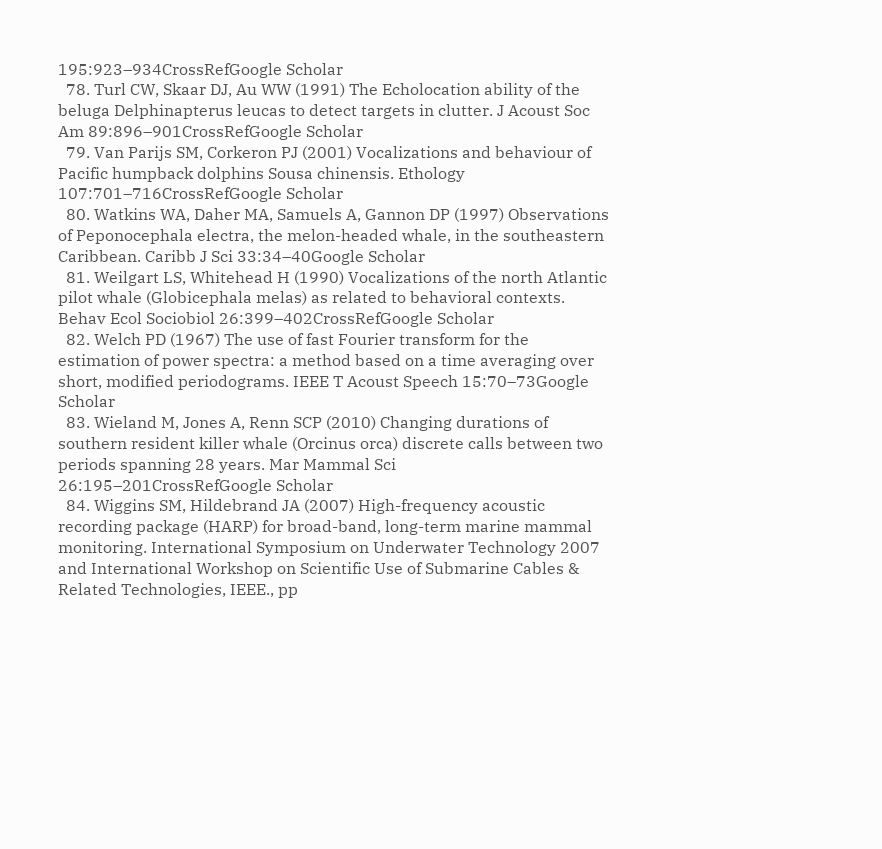195:923–934CrossRefGoogle Scholar
  78. Turl CW, Skaar DJ, Au WW (1991) The Echolocation ability of the beluga Delphinapterus leucas to detect targets in clutter. J Acoust Soc Am 89:896–901CrossRefGoogle Scholar
  79. Van Parijs SM, Corkeron PJ (2001) Vocalizations and behaviour of Pacific humpback dolphins Sousa chinensis. Ethology 107:701–716CrossRefGoogle Scholar
  80. Watkins WA, Daher MA, Samuels A, Gannon DP (1997) Observations of Peponocephala electra, the melon-headed whale, in the southeastern Caribbean. Caribb J Sci 33:34–40Google Scholar
  81. Weilgart LS, Whitehead H (1990) Vocalizations of the north Atlantic pilot whale (Globicephala melas) as related to behavioral contexts. Behav Ecol Sociobiol 26:399–402CrossRefGoogle Scholar
  82. Welch PD (1967) The use of fast Fourier transform for the estimation of power spectra: a method based on a time averaging over short, modified periodograms. IEEE T Acoust Speech 15:70–73Google Scholar
  83. Wieland M, Jones A, Renn SCP (2010) Changing durations of southern resident killer whale (Orcinus orca) discrete calls between two periods spanning 28 years. Mar Mammal Sci 26:195–201CrossRefGoogle Scholar
  84. Wiggins SM, Hildebrand JA (2007) High-frequency acoustic recording package (HARP) for broad-band, long-term marine mammal monitoring. International Symposium on Underwater Technology 2007 and International Workshop on Scientific Use of Submarine Cables & Related Technologies, IEEE., pp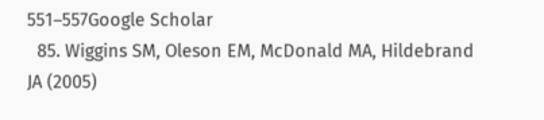551–557Google Scholar
  85. Wiggins SM, Oleson EM, McDonald MA, Hildebrand JA (2005)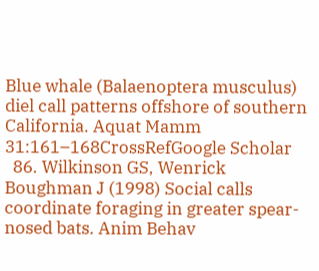Blue whale (Balaenoptera musculus) diel call patterns offshore of southern California. Aquat Mamm 31:161–168CrossRefGoogle Scholar
  86. Wilkinson GS, Wenrick Boughman J (1998) Social calls coordinate foraging in greater spear-nosed bats. Anim Behav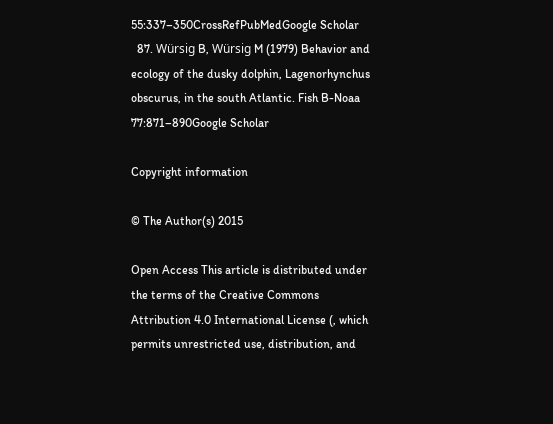55:337–350CrossRefPubMedGoogle Scholar
  87. Würsig B, Würsig M (1979) Behavior and ecology of the dusky dolphin, Lagenorhynchus obscurus, in the south Atlantic. Fish B-Noaa 77:871–890Google Scholar

Copyright information

© The Author(s) 2015

Open Access This article is distributed under the terms of the Creative Commons Attribution 4.0 International License (, which permits unrestricted use, distribution, and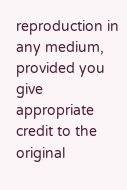reproduction in any medium, provided you give appropriate credit to the original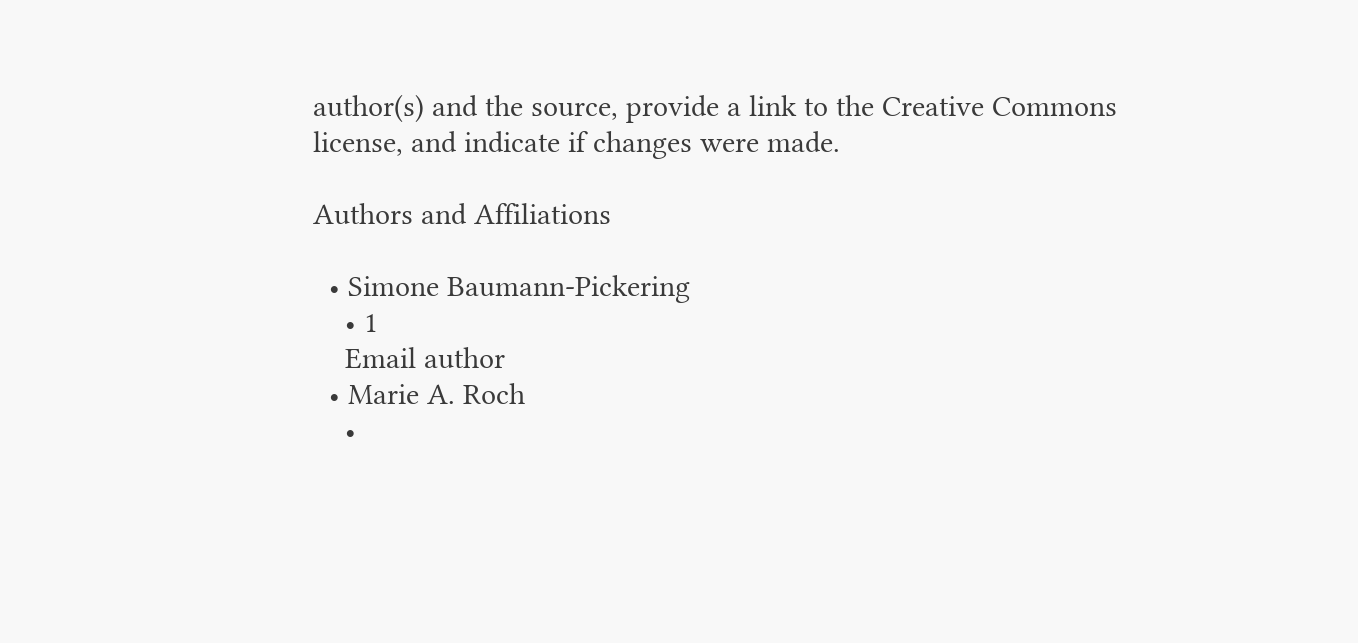author(s) and the source, provide a link to the Creative Commons license, and indicate if changes were made.

Authors and Affiliations

  • Simone Baumann-Pickering
    • 1
    Email author
  • Marie A. Roch
    •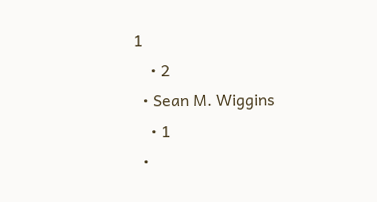1
    • 2
  • Sean M. Wiggins
    • 1
  •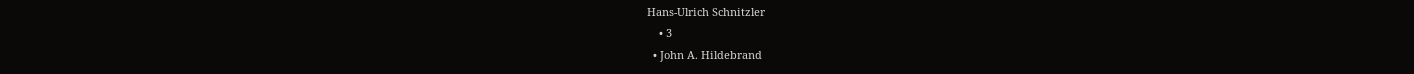Hans-Ulrich Schnitzler
    • 3
  • John A. Hildebrand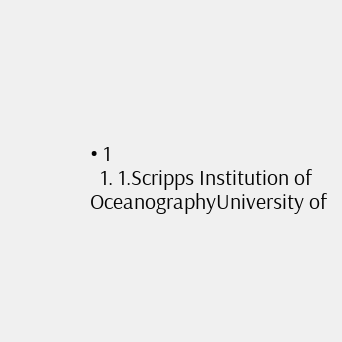• 1
  1. 1.Scripps Institution of OceanographyUniversity of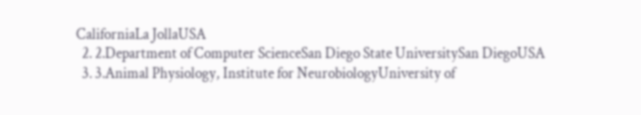CaliforniaLa JollaUSA
  2. 2.Department of Computer ScienceSan Diego State UniversitySan DiegoUSA
  3. 3.Animal Physiology, Institute for NeurobiologyUniversity of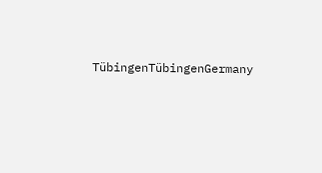TübingenTübingenGermany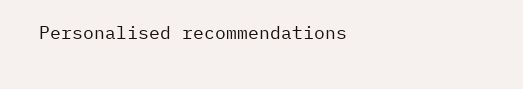Personalised recommendations